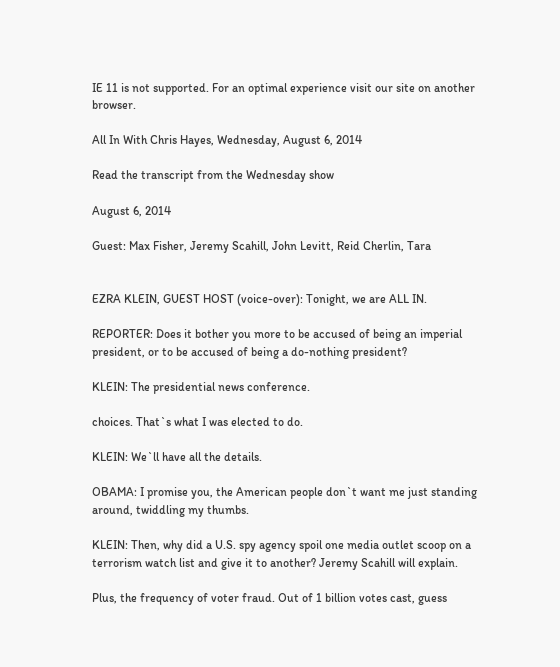IE 11 is not supported. For an optimal experience visit our site on another browser.

All In With Chris Hayes, Wednesday, August 6, 2014

Read the transcript from the Wednesday show

August 6, 2014

Guest: Max Fisher, Jeremy Scahill, John Levitt, Reid Cherlin, Tara


EZRA KLEIN, GUEST HOST (voice-over): Tonight, we are ALL IN.

REPORTER: Does it bother you more to be accused of being an imperial
president, or to be accused of being a do-nothing president?

KLEIN: The presidential news conference.

choices. That`s what I was elected to do.

KLEIN: We`ll have all the details.

OBAMA: I promise you, the American people don`t want me just standing
around, twiddling my thumbs.

KLEIN: Then, why did a U.S. spy agency spoil one media outlet scoop on a
terrorism watch list and give it to another? Jeremy Scahill will explain.

Plus, the frequency of voter fraud. Out of 1 billion votes cast, guess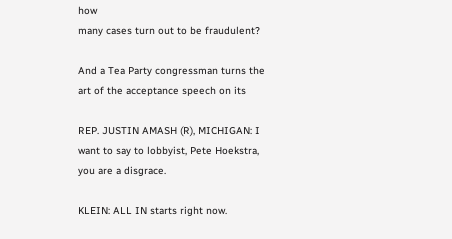how
many cases turn out to be fraudulent?

And a Tea Party congressman turns the art of the acceptance speech on its

REP. JUSTIN AMASH (R), MICHIGAN: I want to say to lobbyist, Pete Hoekstra,
you are a disgrace.

KLEIN: ALL IN starts right now.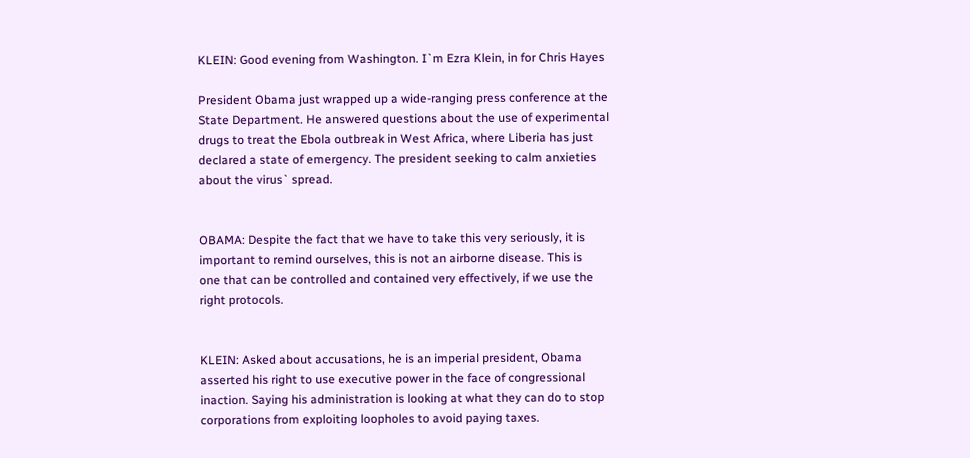KLEIN: Good evening from Washington. I`m Ezra Klein, in for Chris Hayes

President Obama just wrapped up a wide-ranging press conference at the
State Department. He answered questions about the use of experimental
drugs to treat the Ebola outbreak in West Africa, where Liberia has just
declared a state of emergency. The president seeking to calm anxieties
about the virus` spread.


OBAMA: Despite the fact that we have to take this very seriously, it is
important to remind ourselves, this is not an airborne disease. This is
one that can be controlled and contained very effectively, if we use the
right protocols.


KLEIN: Asked about accusations, he is an imperial president, Obama
asserted his right to use executive power in the face of congressional
inaction. Saying his administration is looking at what they can do to stop
corporations from exploiting loopholes to avoid paying taxes.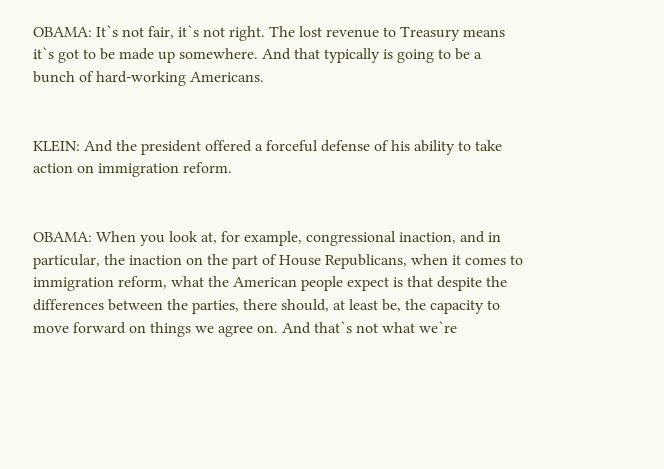OBAMA: It`s not fair, it`s not right. The lost revenue to Treasury means
it`s got to be made up somewhere. And that typically is going to be a
bunch of hard-working Americans.


KLEIN: And the president offered a forceful defense of his ability to take
action on immigration reform.


OBAMA: When you look at, for example, congressional inaction, and in
particular, the inaction on the part of House Republicans, when it comes to
immigration reform, what the American people expect is that despite the
differences between the parties, there should, at least be, the capacity to
move forward on things we agree on. And that`s not what we`re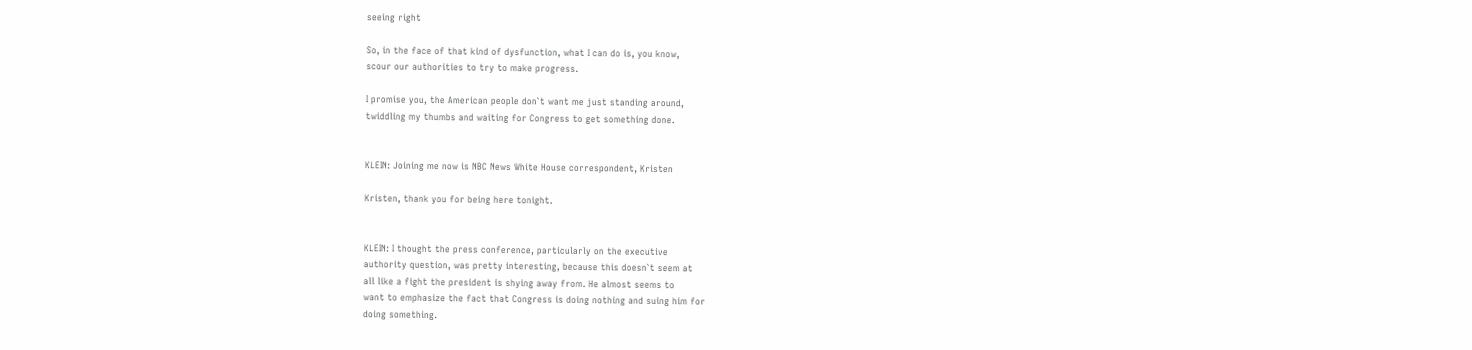seeing right

So, in the face of that kind of dysfunction, what I can do is, you know,
scour our authorities to try to make progress.

I promise you, the American people don`t want me just standing around,
twiddling my thumbs and waiting for Congress to get something done.


KLEIN: Joining me now is NBC News White House correspondent, Kristen

Kristen, thank you for being here tonight.


KLEIN: I thought the press conference, particularly on the executive
authority question, was pretty interesting, because this doesn`t seem at
all like a fight the president is shying away from. He almost seems to
want to emphasize the fact that Congress is doing nothing and suing him for
doing something.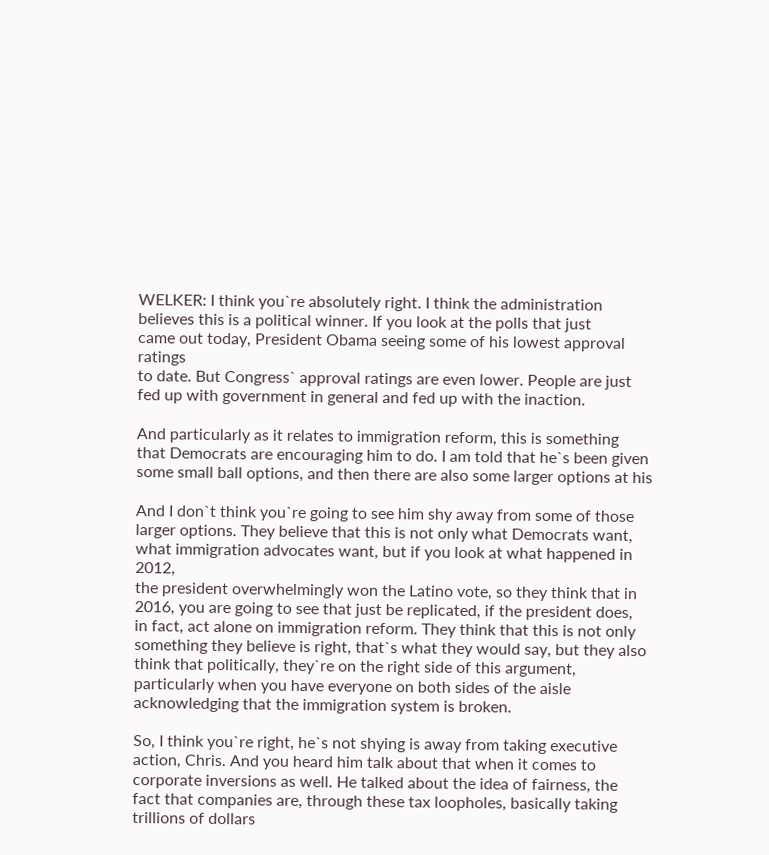WELKER: I think you`re absolutely right. I think the administration
believes this is a political winner. If you look at the polls that just
came out today, President Obama seeing some of his lowest approval ratings
to date. But Congress` approval ratings are even lower. People are just
fed up with government in general and fed up with the inaction.

And particularly as it relates to immigration reform, this is something
that Democrats are encouraging him to do. I am told that he`s been given
some small ball options, and then there are also some larger options at his

And I don`t think you`re going to see him shy away from some of those
larger options. They believe that this is not only what Democrats want,
what immigration advocates want, but if you look at what happened in 2012,
the president overwhelmingly won the Latino vote, so they think that in
2016, you are going to see that just be replicated, if the president does,
in fact, act alone on immigration reform. They think that this is not only
something they believe is right, that`s what they would say, but they also
think that politically, they`re on the right side of this argument,
particularly when you have everyone on both sides of the aisle
acknowledging that the immigration system is broken.

So, I think you`re right, he`s not shying is away from taking executive
action, Chris. And you heard him talk about that when it comes to
corporate inversions as well. He talked about the idea of fairness, the
fact that companies are, through these tax loopholes, basically taking
trillions of dollars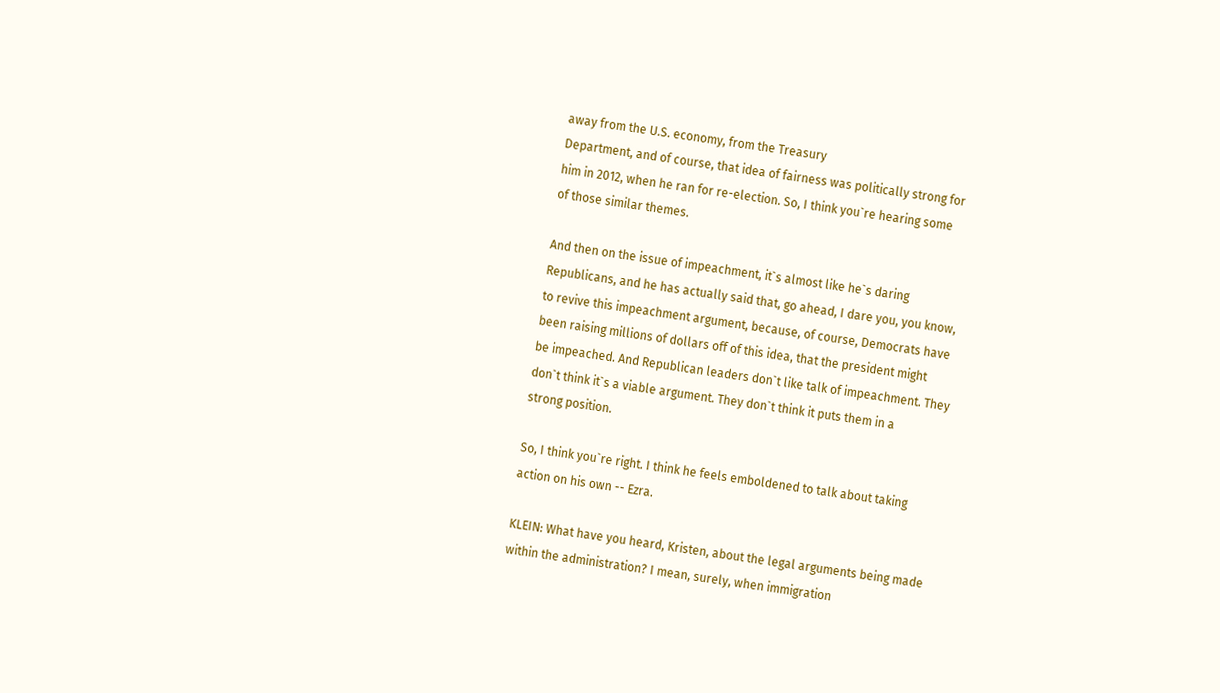away from the U.S. economy, from the Treasury
Department, and of course, that idea of fairness was politically strong for
him in 2012, when he ran for re-election. So, I think you`re hearing some
of those similar themes.

And then on the issue of impeachment, it`s almost like he`s daring
Republicans, and he has actually said that, go ahead, I dare you, you know,
to revive this impeachment argument, because, of course, Democrats have
been raising millions of dollars off of this idea, that the president might
be impeached. And Republican leaders don`t like talk of impeachment. They
don`t think it`s a viable argument. They don`t think it puts them in a
strong position.

So, I think you`re right. I think he feels emboldened to talk about taking
action on his own -- Ezra.

KLEIN: What have you heard, Kristen, about the legal arguments being made
within the administration? I mean, surely, when immigration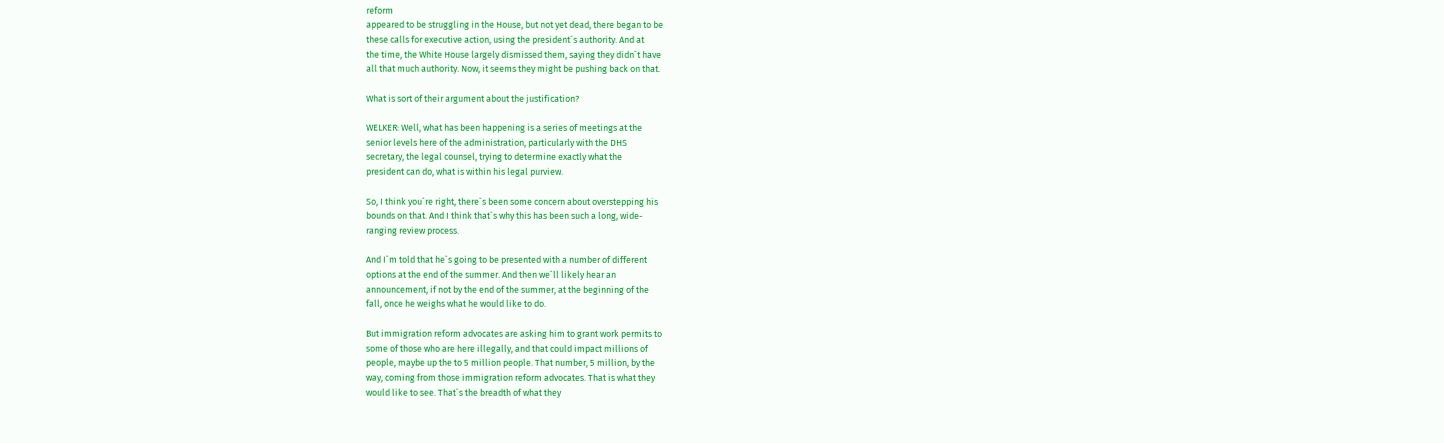reform
appeared to be struggling in the House, but not yet dead, there began to be
these calls for executive action, using the president`s authority. And at
the time, the White House largely dismissed them, saying they didn`t have
all that much authority. Now, it seems they might be pushing back on that.

What is sort of their argument about the justification?

WELKER: Well, what has been happening is a series of meetings at the
senior levels here of the administration, particularly with the DHS
secretary, the legal counsel, trying to determine exactly what the
president can do, what is within his legal purview.

So, I think you`re right, there`s been some concern about overstepping his
bounds on that. And I think that`s why this has been such a long, wide-
ranging review process.

And I`m told that he`s going to be presented with a number of different
options at the end of the summer. And then we`ll likely hear an
announcement, if not by the end of the summer, at the beginning of the
fall, once he weighs what he would like to do.

But immigration reform advocates are asking him to grant work permits to
some of those who are here illegally, and that could impact millions of
people, maybe up the to 5 million people. That number, 5 million, by the
way, coming from those immigration reform advocates. That is what they
would like to see. That`s the breadth of what they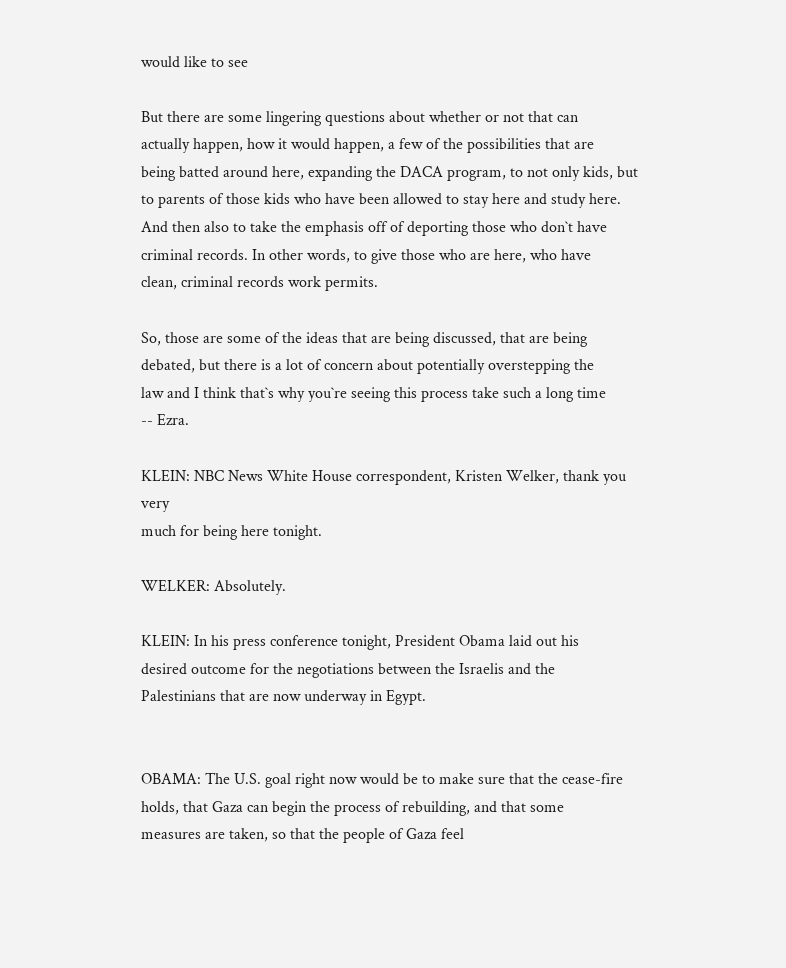would like to see

But there are some lingering questions about whether or not that can
actually happen, how it would happen, a few of the possibilities that are
being batted around here, expanding the DACA program, to not only kids, but
to parents of those kids who have been allowed to stay here and study here.
And then also to take the emphasis off of deporting those who don`t have
criminal records. In other words, to give those who are here, who have
clean, criminal records work permits.

So, those are some of the ideas that are being discussed, that are being
debated, but there is a lot of concern about potentially overstepping the
law and I think that`s why you`re seeing this process take such a long time
-- Ezra.

KLEIN: NBC News White House correspondent, Kristen Welker, thank you very
much for being here tonight.

WELKER: Absolutely.

KLEIN: In his press conference tonight, President Obama laid out his
desired outcome for the negotiations between the Israelis and the
Palestinians that are now underway in Egypt.


OBAMA: The U.S. goal right now would be to make sure that the cease-fire
holds, that Gaza can begin the process of rebuilding, and that some
measures are taken, so that the people of Gaza feel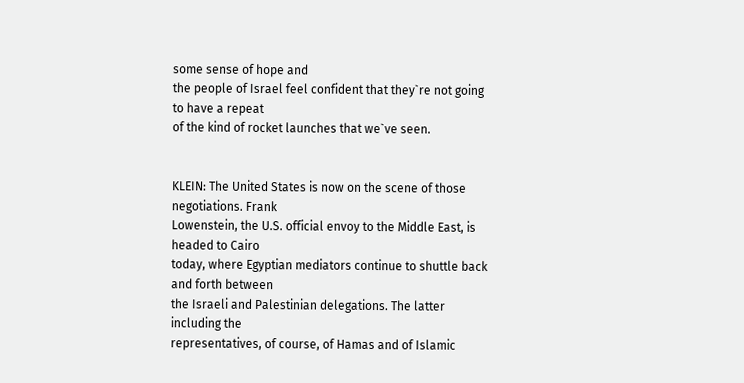some sense of hope and
the people of Israel feel confident that they`re not going to have a repeat
of the kind of rocket launches that we`ve seen.


KLEIN: The United States is now on the scene of those negotiations. Frank
Lowenstein, the U.S. official envoy to the Middle East, is headed to Cairo
today, where Egyptian mediators continue to shuttle back and forth between
the Israeli and Palestinian delegations. The latter including the
representatives, of course, of Hamas and of Islamic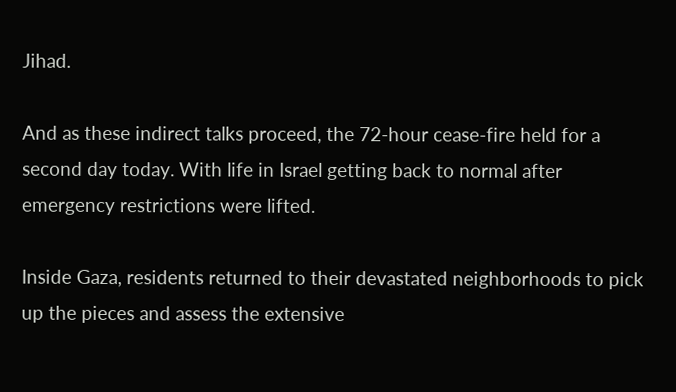Jihad.

And as these indirect talks proceed, the 72-hour cease-fire held for a
second day today. With life in Israel getting back to normal after
emergency restrictions were lifted.

Inside Gaza, residents returned to their devastated neighborhoods to pick
up the pieces and assess the extensive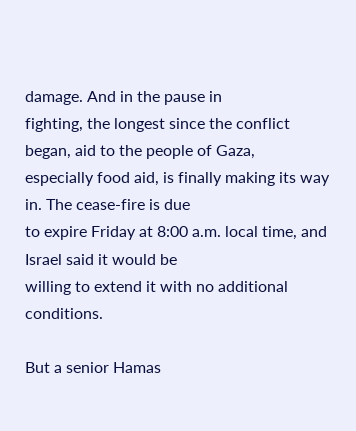damage. And in the pause in
fighting, the longest since the conflict began, aid to the people of Gaza,
especially food aid, is finally making its way in. The cease-fire is due
to expire Friday at 8:00 a.m. local time, and Israel said it would be
willing to extend it with no additional conditions.

But a senior Hamas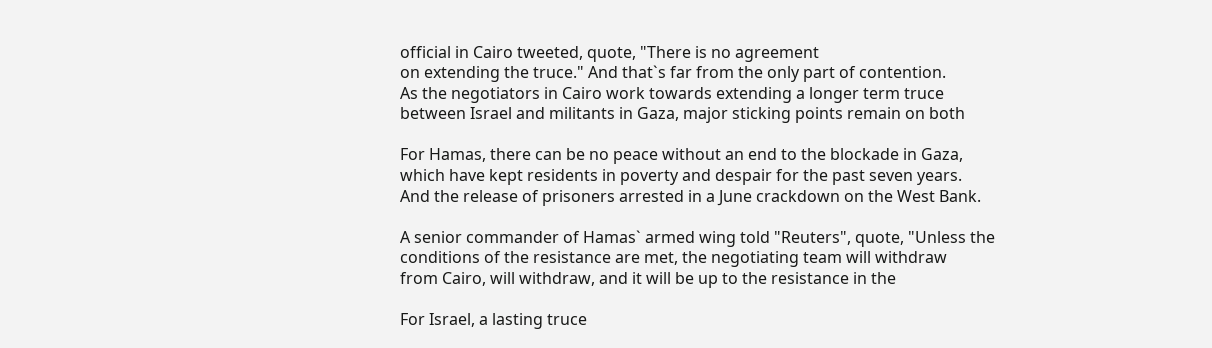official in Cairo tweeted, quote, "There is no agreement
on extending the truce." And that`s far from the only part of contention.
As the negotiators in Cairo work towards extending a longer term truce
between Israel and militants in Gaza, major sticking points remain on both

For Hamas, there can be no peace without an end to the blockade in Gaza,
which have kept residents in poverty and despair for the past seven years.
And the release of prisoners arrested in a June crackdown on the West Bank.

A senior commander of Hamas` armed wing told "Reuters", quote, "Unless the
conditions of the resistance are met, the negotiating team will withdraw
from Cairo, will withdraw, and it will be up to the resistance in the

For Israel, a lasting truce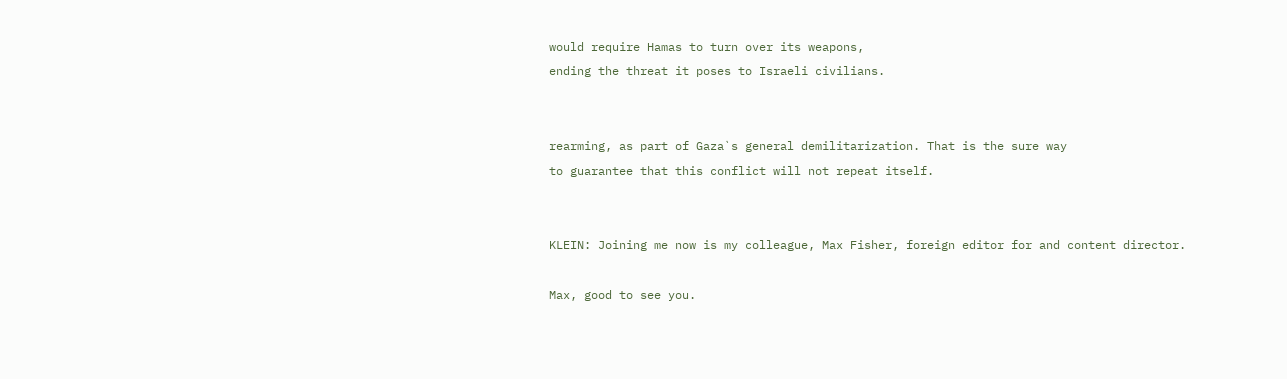would require Hamas to turn over its weapons,
ending the threat it poses to Israeli civilians.


rearming, as part of Gaza`s general demilitarization. That is the sure way
to guarantee that this conflict will not repeat itself.


KLEIN: Joining me now is my colleague, Max Fisher, foreign editor for and content director.

Max, good to see you.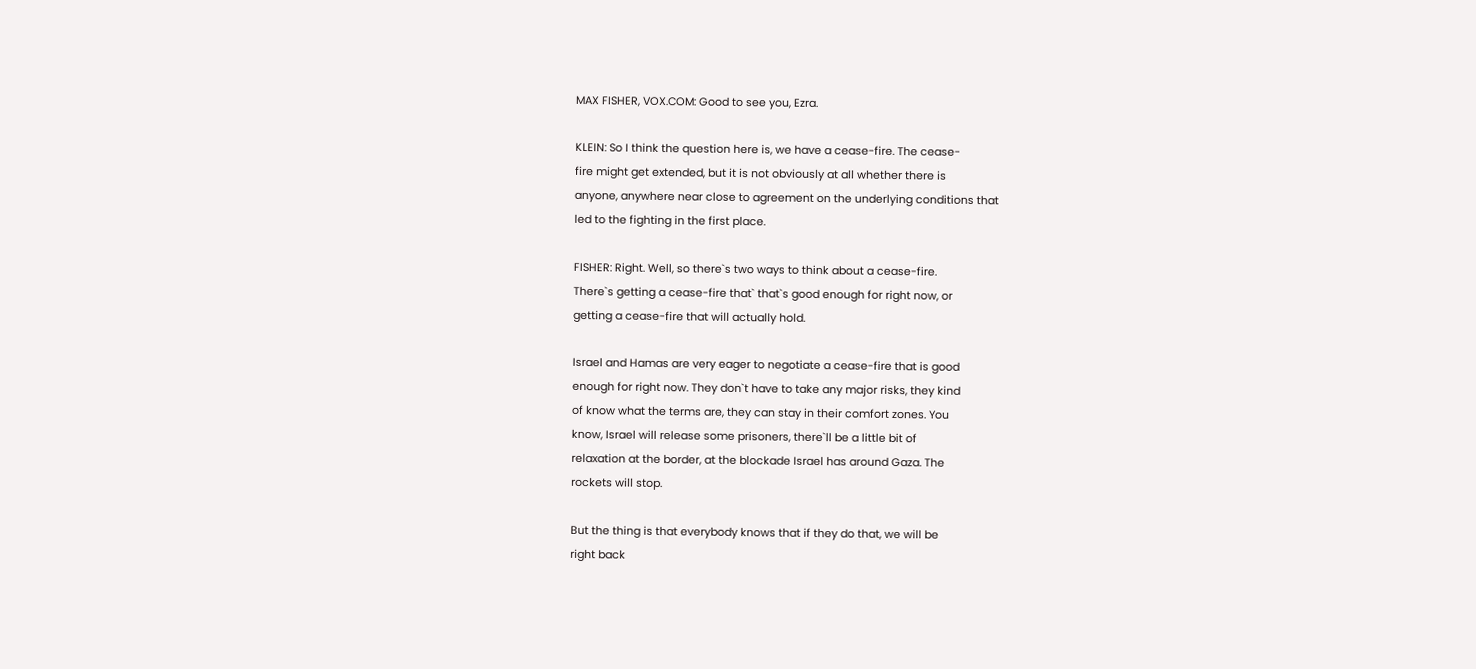MAX FISHER, VOX.COM: Good to see you, Ezra.

KLEIN: So I think the question here is, we have a cease-fire. The cease-
fire might get extended, but it is not obviously at all whether there is
anyone, anywhere near close to agreement on the underlying conditions that
led to the fighting in the first place.

FISHER: Right. Well, so there`s two ways to think about a cease-fire.
There`s getting a cease-fire that` that`s good enough for right now, or
getting a cease-fire that will actually hold.

Israel and Hamas are very eager to negotiate a cease-fire that is good
enough for right now. They don`t have to take any major risks, they kind
of know what the terms are, they can stay in their comfort zones. You
know, Israel will release some prisoners, there`ll be a little bit of
relaxation at the border, at the blockade Israel has around Gaza. The
rockets will stop.

But the thing is that everybody knows that if they do that, we will be
right back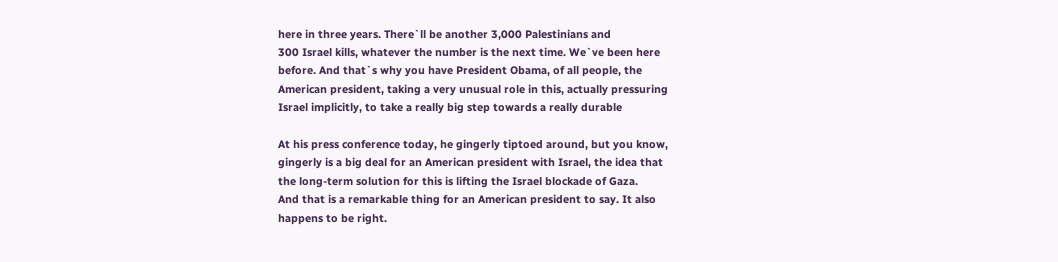here in three years. There`ll be another 3,000 Palestinians and
300 Israel kills, whatever the number is the next time. We`ve been here
before. And that`s why you have President Obama, of all people, the
American president, taking a very unusual role in this, actually pressuring
Israel implicitly, to take a really big step towards a really durable

At his press conference today, he gingerly tiptoed around, but you know,
gingerly is a big deal for an American president with Israel, the idea that
the long-term solution for this is lifting the Israel blockade of Gaza.
And that is a remarkable thing for an American president to say. It also
happens to be right.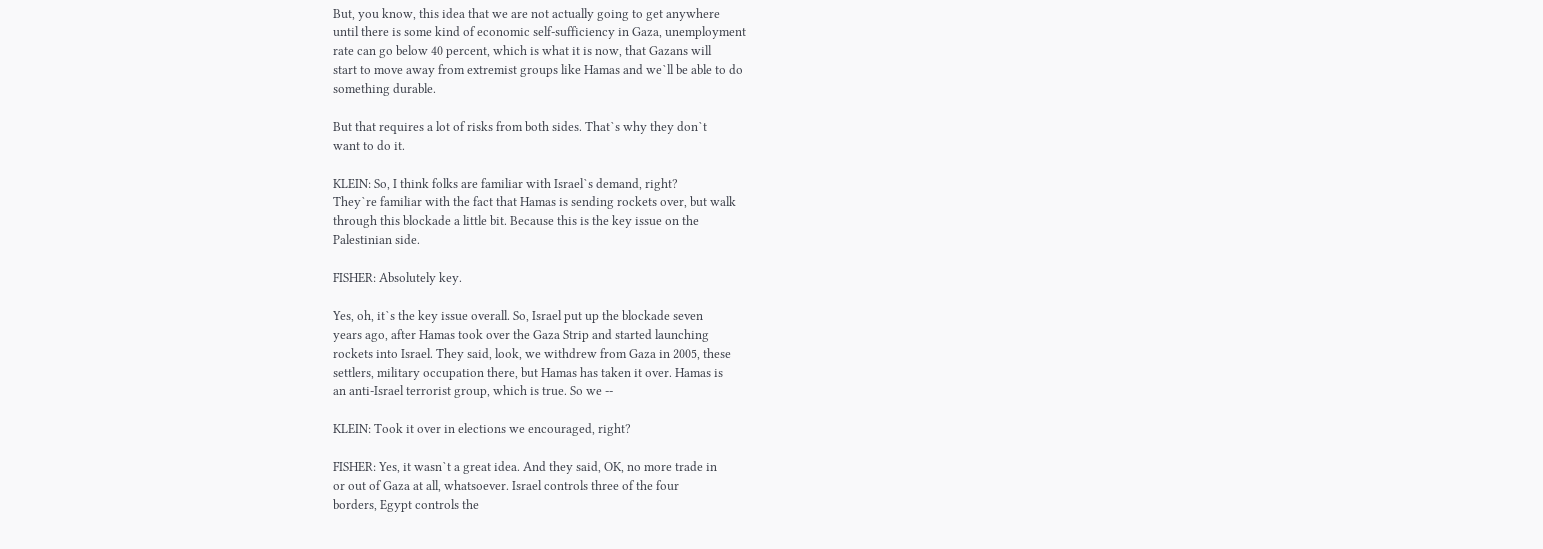But, you know, this idea that we are not actually going to get anywhere
until there is some kind of economic self-sufficiency in Gaza, unemployment
rate can go below 40 percent, which is what it is now, that Gazans will
start to move away from extremist groups like Hamas and we`ll be able to do
something durable.

But that requires a lot of risks from both sides. That`s why they don`t
want to do it.

KLEIN: So, I think folks are familiar with Israel`s demand, right?
They`re familiar with the fact that Hamas is sending rockets over, but walk
through this blockade a little bit. Because this is the key issue on the
Palestinian side.

FISHER: Absolutely key.

Yes, oh, it`s the key issue overall. So, Israel put up the blockade seven
years ago, after Hamas took over the Gaza Strip and started launching
rockets into Israel. They said, look, we withdrew from Gaza in 2005, these
settlers, military occupation there, but Hamas has taken it over. Hamas is
an anti-Israel terrorist group, which is true. So we --

KLEIN: Took it over in elections we encouraged, right?

FISHER: Yes, it wasn`t a great idea. And they said, OK, no more trade in
or out of Gaza at all, whatsoever. Israel controls three of the four
borders, Egypt controls the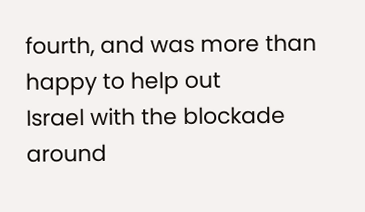fourth, and was more than happy to help out
Israel with the blockade around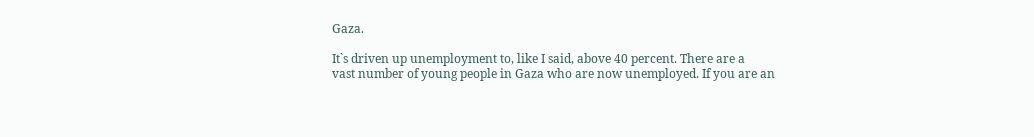Gaza.

It`s driven up unemployment to, like I said, above 40 percent. There are a
vast number of young people in Gaza who are now unemployed. If you are an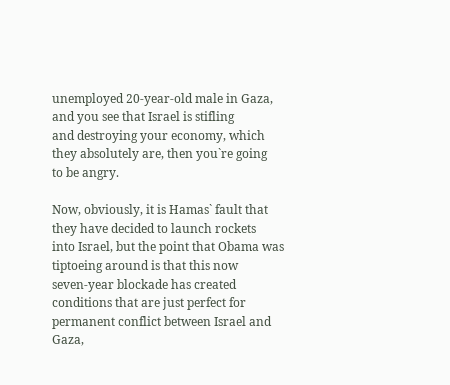unemployed 20-year-old male in Gaza, and you see that Israel is stifling
and destroying your economy, which they absolutely are, then you`re going
to be angry.

Now, obviously, it is Hamas` fault that they have decided to launch rockets
into Israel, but the point that Obama was tiptoeing around is that this now
seven-year blockade has created conditions that are just perfect for
permanent conflict between Israel and Gaza,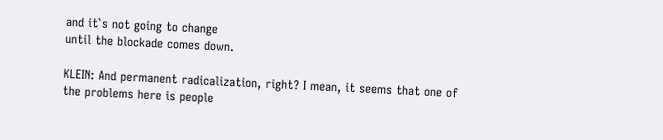and it`s not going to change
until the blockade comes down.

KLEIN: And permanent radicalization, right? I mean, it seems that one of
the problems here is people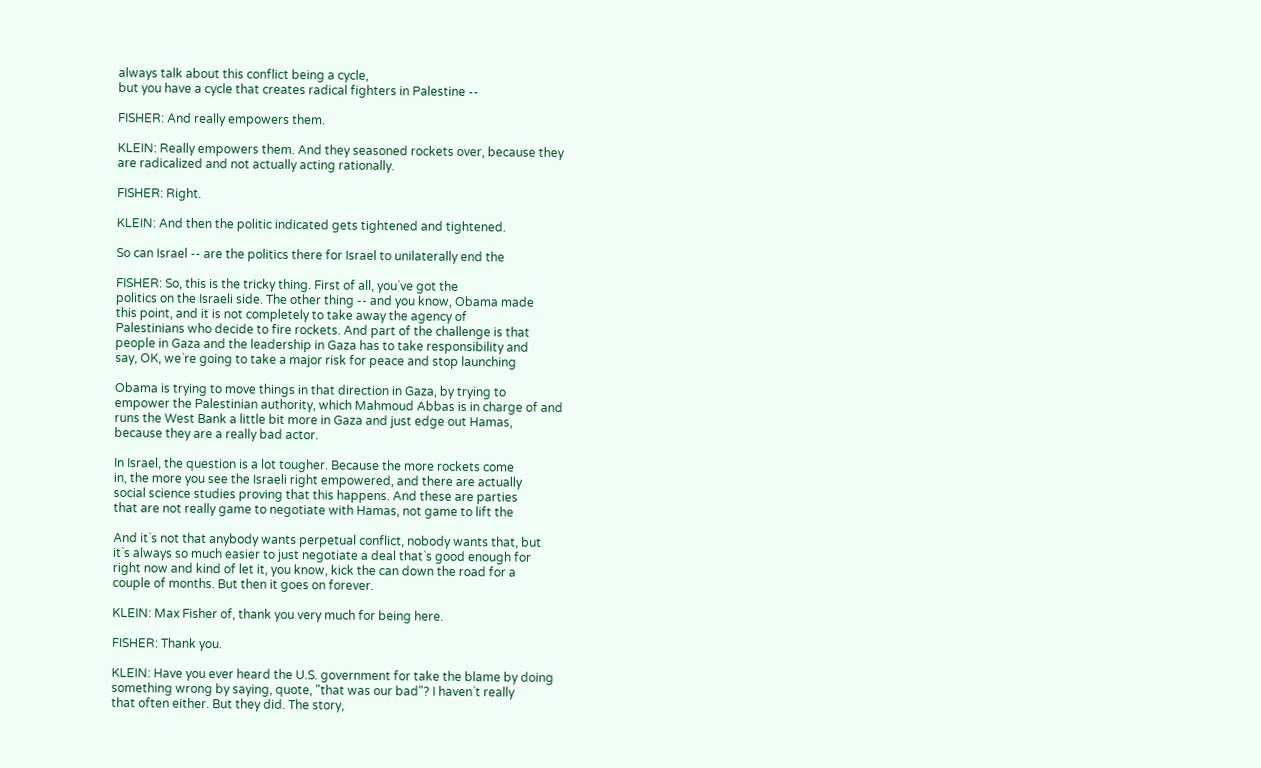always talk about this conflict being a cycle,
but you have a cycle that creates radical fighters in Palestine --

FISHER: And really empowers them.

KLEIN: Really empowers them. And they seasoned rockets over, because they
are radicalized and not actually acting rationally.

FISHER: Right.

KLEIN: And then the politic indicated gets tightened and tightened.

So can Israel -- are the politics there for Israel to unilaterally end the

FISHER: So, this is the tricky thing. First of all, you`ve got the
politics on the Israeli side. The other thing -- and you know, Obama made
this point, and it is not completely to take away the agency of
Palestinians who decide to fire rockets. And part of the challenge is that
people in Gaza and the leadership in Gaza has to take responsibility and
say, OK, we`re going to take a major risk for peace and stop launching

Obama is trying to move things in that direction in Gaza, by trying to
empower the Palestinian authority, which Mahmoud Abbas is in charge of and
runs the West Bank a little bit more in Gaza and just edge out Hamas,
because they are a really bad actor.

In Israel, the question is a lot tougher. Because the more rockets come
in, the more you see the Israeli right empowered, and there are actually
social science studies proving that this happens. And these are parties
that are not really game to negotiate with Hamas, not game to lift the

And it`s not that anybody wants perpetual conflict, nobody wants that, but
it`s always so much easier to just negotiate a deal that`s good enough for
right now and kind of let it, you know, kick the can down the road for a
couple of months. But then it goes on forever.

KLEIN: Max Fisher of, thank you very much for being here.

FISHER: Thank you.

KLEIN: Have you ever heard the U.S. government for take the blame by doing
something wrong by saying, quote, "that was our bad"? I haven`t really
that often either. But they did. The story,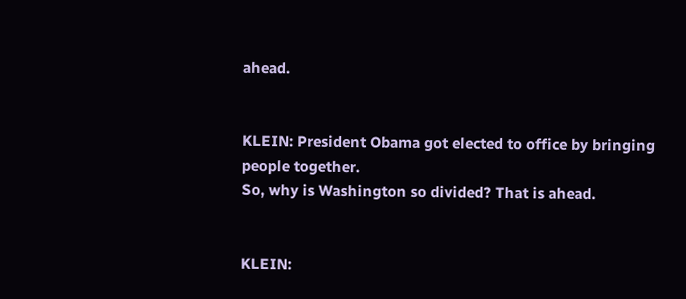ahead.


KLEIN: President Obama got elected to office by bringing people together.
So, why is Washington so divided? That is ahead.


KLEIN: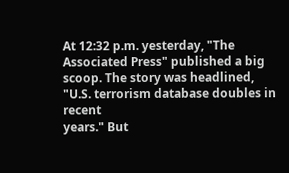At 12:32 p.m. yesterday, "The Associated Press" published a big
scoop. The story was headlined, "U.S. terrorism database doubles in recent
years." But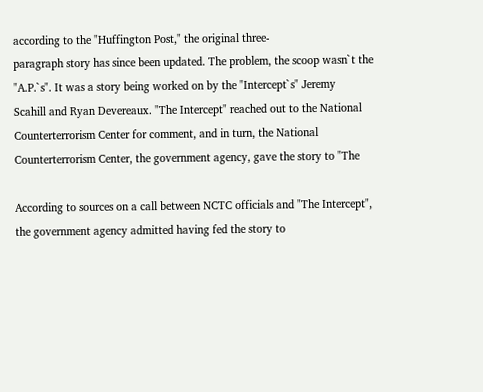according to the "Huffington Post," the original three-
paragraph story has since been updated. The problem, the scoop wasn`t the
"A.P.`s". It was a story being worked on by the "Intercept`s" Jeremy
Scahill and Ryan Devereaux. "The Intercept" reached out to the National
Counterterrorism Center for comment, and in turn, the National
Counterterrorism Center, the government agency, gave the story to "The

According to sources on a call between NCTC officials and "The Intercept",
the government agency admitted having fed the story to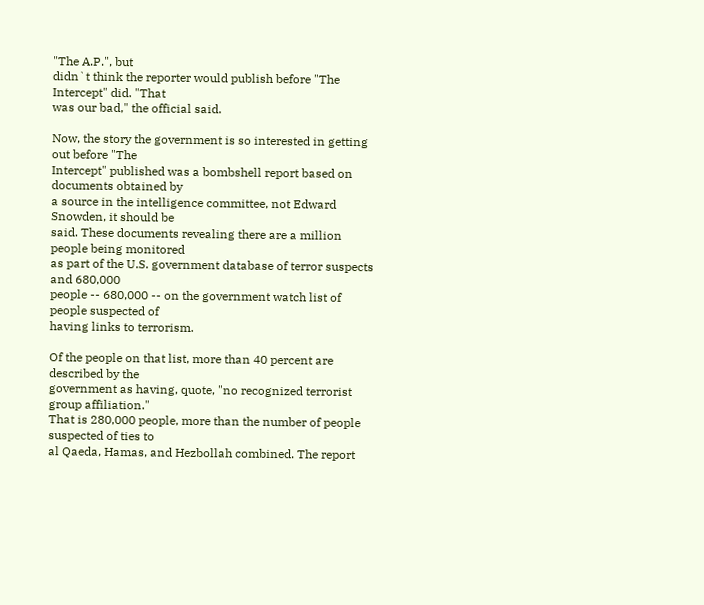"The A.P.", but
didn`t think the reporter would publish before "The Intercept" did. "That
was our bad," the official said.

Now, the story the government is so interested in getting out before "The
Intercept" published was a bombshell report based on documents obtained by
a source in the intelligence committee, not Edward Snowden, it should be
said. These documents revealing there are a million people being monitored
as part of the U.S. government database of terror suspects and 680,000
people -- 680,000 -- on the government watch list of people suspected of
having links to terrorism.

Of the people on that list, more than 40 percent are described by the
government as having, quote, "no recognized terrorist group affiliation."
That is 280,000 people, more than the number of people suspected of ties to
al Qaeda, Hamas, and Hezbollah combined. The report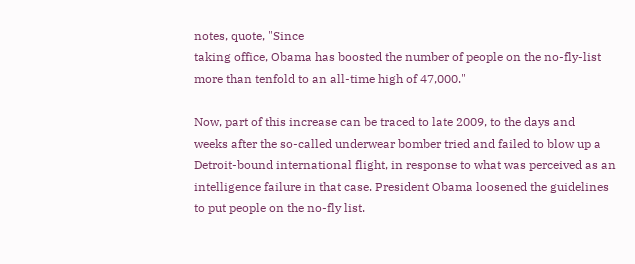notes, quote, "Since
taking office, Obama has boosted the number of people on the no-fly-list
more than tenfold to an all-time high of 47,000."

Now, part of this increase can be traced to late 2009, to the days and
weeks after the so-called underwear bomber tried and failed to blow up a
Detroit-bound international flight, in response to what was perceived as an
intelligence failure in that case. President Obama loosened the guidelines
to put people on the no-fly list.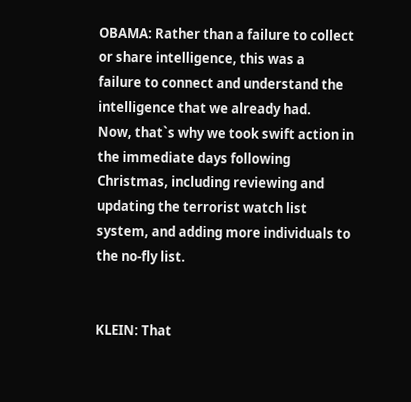OBAMA: Rather than a failure to collect or share intelligence, this was a
failure to connect and understand the intelligence that we already had.
Now, that`s why we took swift action in the immediate days following
Christmas, including reviewing and updating the terrorist watch list
system, and adding more individuals to the no-fly list.


KLEIN: That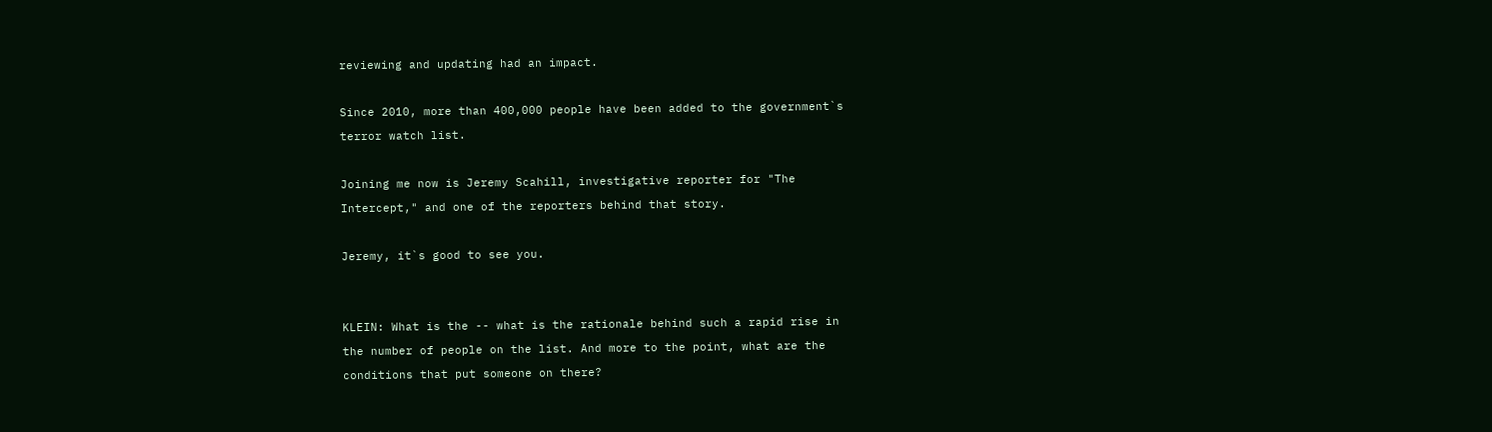reviewing and updating had an impact.

Since 2010, more than 400,000 people have been added to the government`s
terror watch list.

Joining me now is Jeremy Scahill, investigative reporter for "The
Intercept," and one of the reporters behind that story.

Jeremy, it`s good to see you.


KLEIN: What is the -- what is the rationale behind such a rapid rise in
the number of people on the list. And more to the point, what are the
conditions that put someone on there?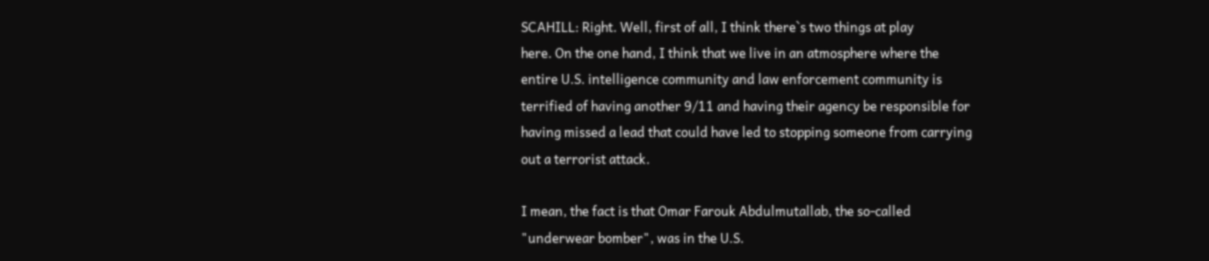SCAHILL: Right. Well, first of all, I think there`s two things at play
here. On the one hand, I think that we live in an atmosphere where the
entire U.S. intelligence community and law enforcement community is
terrified of having another 9/11 and having their agency be responsible for
having missed a lead that could have led to stopping someone from carrying
out a terrorist attack.

I mean, the fact is that Omar Farouk Abdulmutallab, the so-called
"underwear bomber", was in the U.S.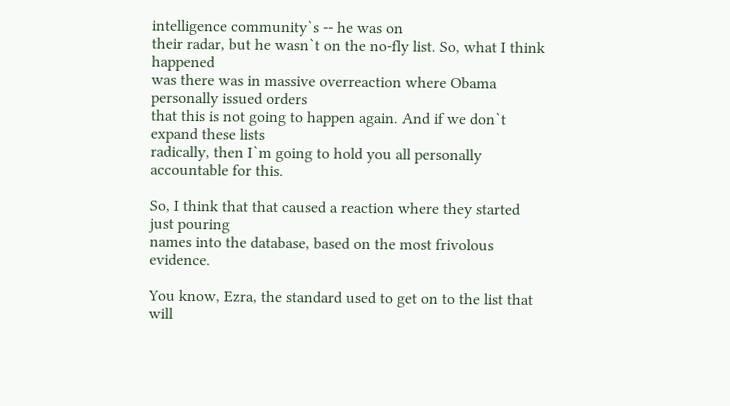intelligence community`s -- he was on
their radar, but he wasn`t on the no-fly list. So, what I think happened
was there was in massive overreaction where Obama personally issued orders
that this is not going to happen again. And if we don`t expand these lists
radically, then I`m going to hold you all personally accountable for this.

So, I think that that caused a reaction where they started just pouring
names into the database, based on the most frivolous evidence.

You know, Ezra, the standard used to get on to the list that will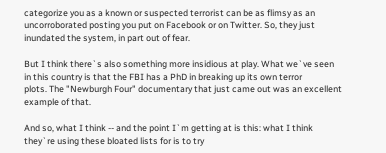categorize you as a known or suspected terrorist can be as flimsy as an
uncorroborated posting you put on Facebook or on Twitter. So, they just
inundated the system, in part out of fear.

But I think there`s also something more insidious at play. What we`ve seen
in this country is that the FBI has a PhD in breaking up its own terror
plots. The "Newburgh Four" documentary that just came out was an excellent
example of that.

And so, what I think -- and the point I`m getting at is this: what I think
they`re using these bloated lists for is to try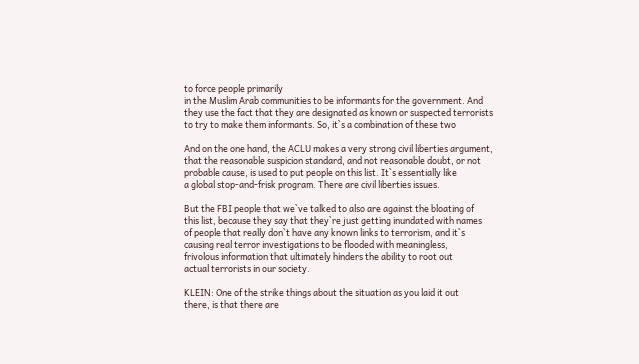to force people primarily
in the Muslim Arab communities to be informants for the government. And
they use the fact that they are designated as known or suspected terrorists
to try to make them informants. So, it`s a combination of these two

And on the one hand, the ACLU makes a very strong civil liberties argument,
that the reasonable suspicion standard, and not reasonable doubt, or not
probable cause, is used to put people on this list. It`s essentially like
a global stop-and-frisk program. There are civil liberties issues.

But the FBI people that we`ve talked to also are against the bloating of
this list, because they say that they`re just getting inundated with names
of people that really don`t have any known links to terrorism, and it`s
causing real terror investigations to be flooded with meaningless,
frivolous information that ultimately hinders the ability to root out
actual terrorists in our society.

KLEIN: One of the strike things about the situation as you laid it out
there, is that there are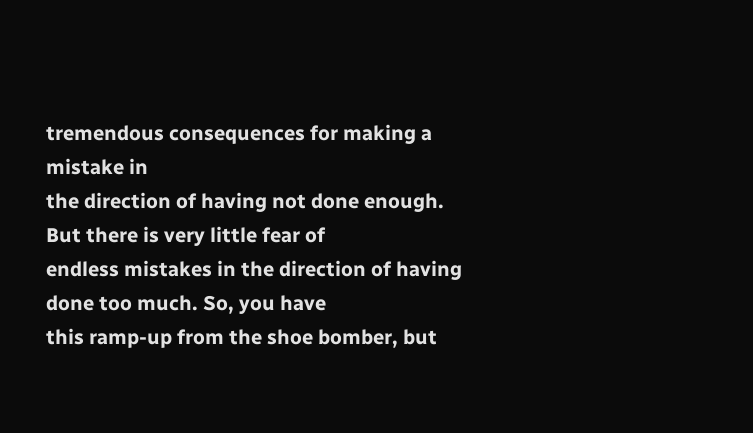tremendous consequences for making a mistake in
the direction of having not done enough. But there is very little fear of
endless mistakes in the direction of having done too much. So, you have
this ramp-up from the shoe bomber, but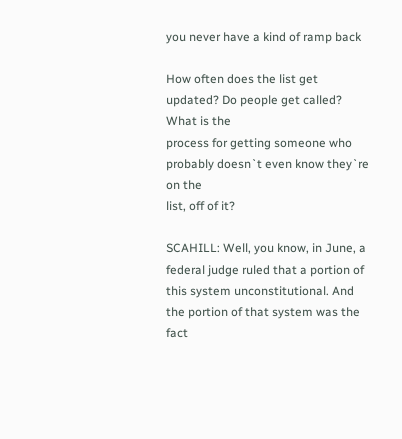you never have a kind of ramp back

How often does the list get updated? Do people get called? What is the
process for getting someone who probably doesn`t even know they`re on the
list, off of it?

SCAHILL: Well, you know, in June, a federal judge ruled that a portion of
this system unconstitutional. And the portion of that system was the fact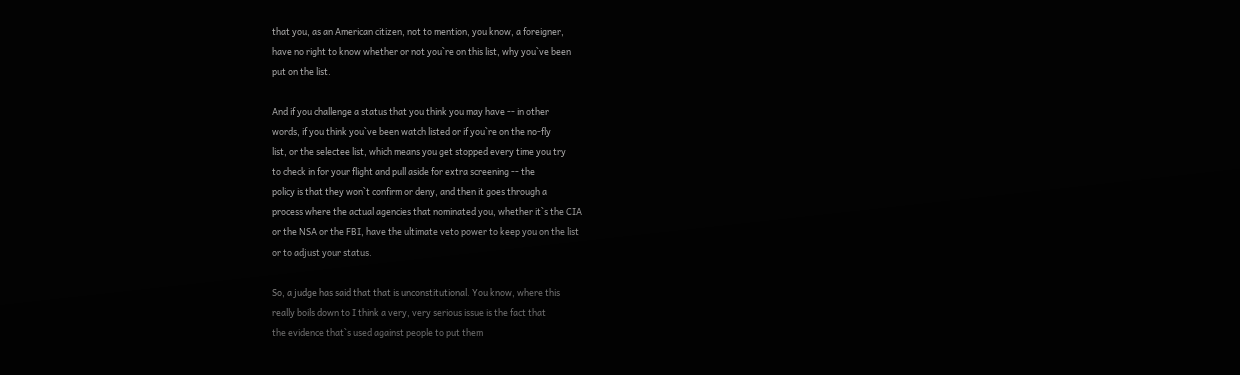that you, as an American citizen, not to mention, you know, a foreigner,
have no right to know whether or not you`re on this list, why you`ve been
put on the list.

And if you challenge a status that you think you may have -- in other
words, if you think you`ve been watch listed or if you`re on the no-fly
list, or the selectee list, which means you get stopped every time you try
to check in for your flight and pull aside for extra screening -- the
policy is that they won`t confirm or deny, and then it goes through a
process where the actual agencies that nominated you, whether it`s the CIA
or the NSA or the FBI, have the ultimate veto power to keep you on the list
or to adjust your status.

So, a judge has said that that is unconstitutional. You know, where this
really boils down to I think a very, very serious issue is the fact that
the evidence that`s used against people to put them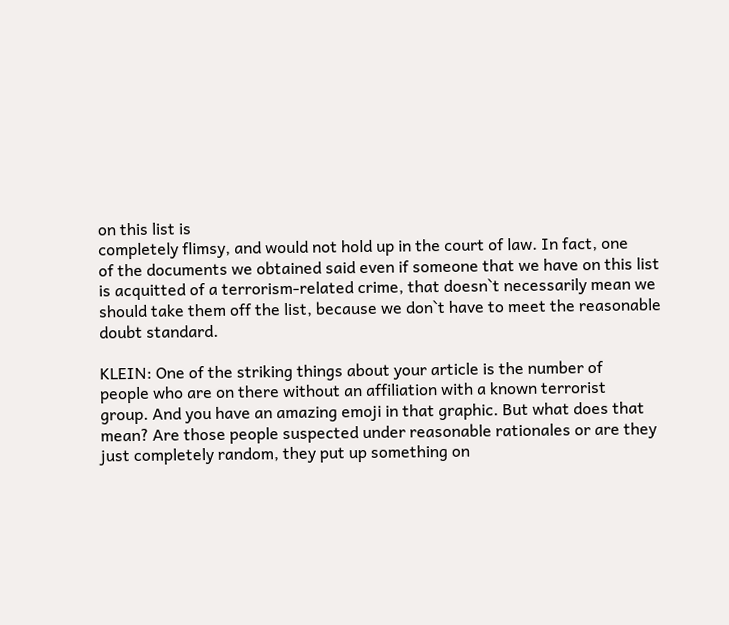on this list is
completely flimsy, and would not hold up in the court of law. In fact, one
of the documents we obtained said even if someone that we have on this list
is acquitted of a terrorism-related crime, that doesn`t necessarily mean we
should take them off the list, because we don`t have to meet the reasonable
doubt standard.

KLEIN: One of the striking things about your article is the number of
people who are on there without an affiliation with a known terrorist
group. And you have an amazing emoji in that graphic. But what does that
mean? Are those people suspected under reasonable rationales or are they
just completely random, they put up something on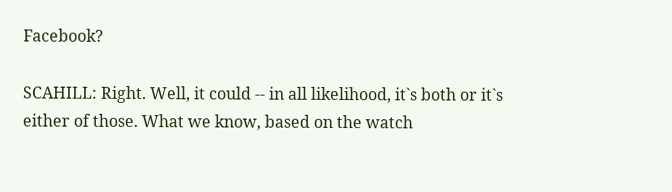Facebook?

SCAHILL: Right. Well, it could -- in all likelihood, it`s both or it`s
either of those. What we know, based on the watch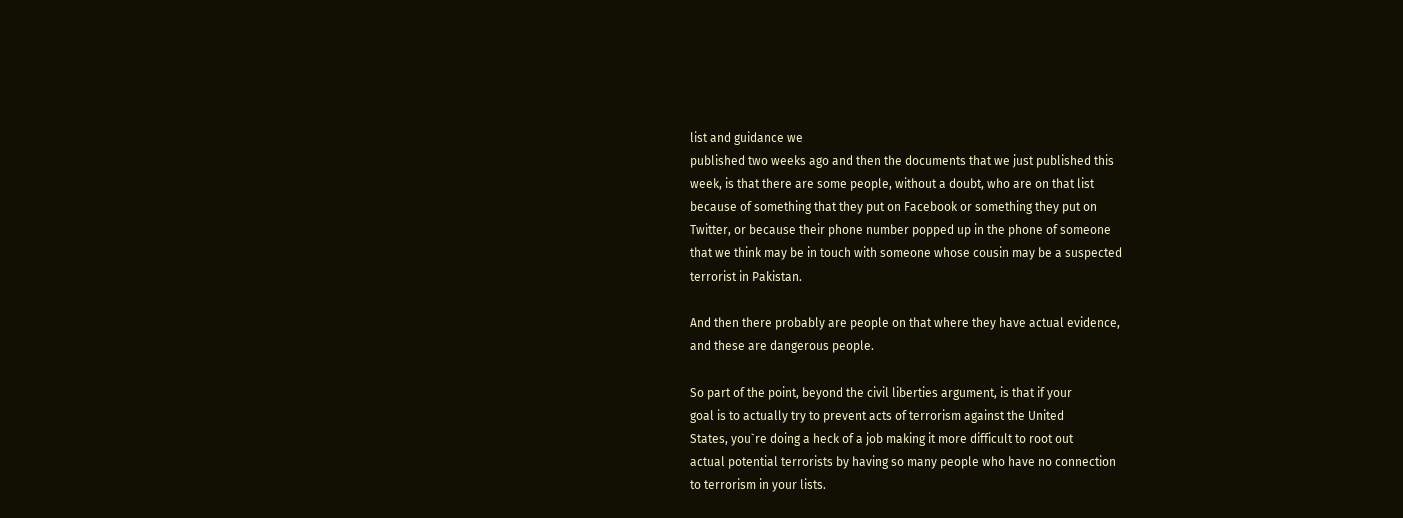list and guidance we
published two weeks ago and then the documents that we just published this
week, is that there are some people, without a doubt, who are on that list
because of something that they put on Facebook or something they put on
Twitter, or because their phone number popped up in the phone of someone
that we think may be in touch with someone whose cousin may be a suspected
terrorist in Pakistan.

And then there probably are people on that where they have actual evidence,
and these are dangerous people.

So part of the point, beyond the civil liberties argument, is that if your
goal is to actually try to prevent acts of terrorism against the United
States, you`re doing a heck of a job making it more difficult to root out
actual potential terrorists by having so many people who have no connection
to terrorism in your lists.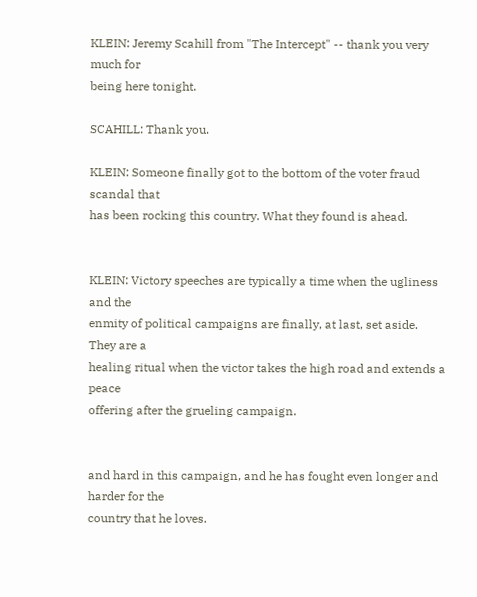KLEIN: Jeremy Scahill from "The Intercept" -- thank you very much for
being here tonight.

SCAHILL: Thank you.

KLEIN: Someone finally got to the bottom of the voter fraud scandal that
has been rocking this country. What they found is ahead.


KLEIN: Victory speeches are typically a time when the ugliness and the
enmity of political campaigns are finally, at last, set aside. They are a
healing ritual when the victor takes the high road and extends a peace
offering after the grueling campaign.


and hard in this campaign, and he has fought even longer and harder for the
country that he loves.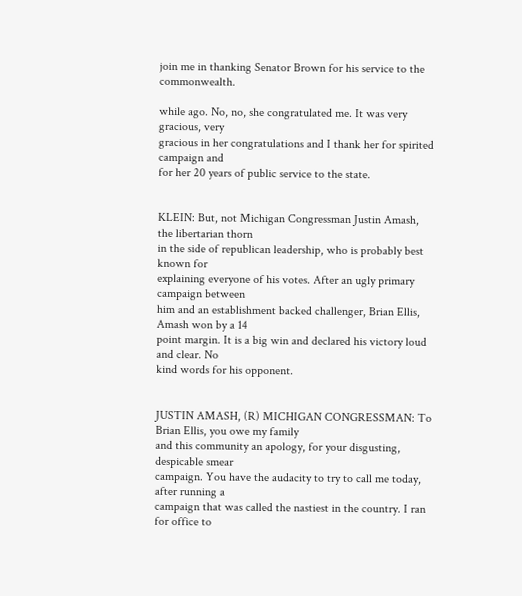join me in thanking Senator Brown for his service to the commonwealth.

while ago. No, no, she congratulated me. It was very gracious, very
gracious in her congratulations and I thank her for spirited campaign and
for her 20 years of public service to the state.


KLEIN: But, not Michigan Congressman Justin Amash, the libertarian thorn
in the side of republican leadership, who is probably best known for
explaining everyone of his votes. After an ugly primary campaign between
him and an establishment backed challenger, Brian Ellis, Amash won by a 14
point margin. It is a big win and declared his victory loud and clear. No
kind words for his opponent.


JUSTIN AMASH, (R) MICHIGAN CONGRESSMAN: To Brian Ellis, you owe my family
and this community an apology, for your disgusting, despicable smear
campaign. You have the audacity to try to call me today, after running a
campaign that was called the nastiest in the country. I ran for office to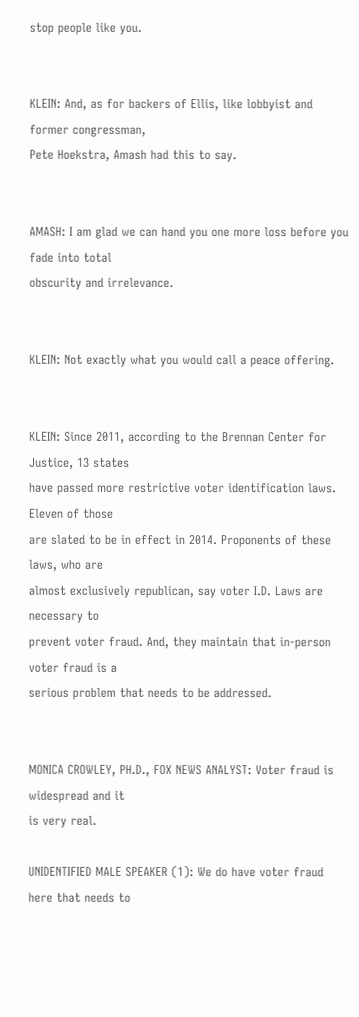stop people like you.


KLEIN: And, as for backers of Ellis, like lobbyist and former congressman,
Pete Hoekstra, Amash had this to say.


AMASH: I am glad we can hand you one more loss before you fade into total
obscurity and irrelevance.


KLEIN: Not exactly what you would call a peace offering.


KLEIN: Since 2011, according to the Brennan Center for Justice, 13 states
have passed more restrictive voter identification laws. Eleven of those
are slated to be in effect in 2014. Proponents of these laws, who are
almost exclusively republican, say voter I.D. Laws are necessary to
prevent voter fraud. And, they maintain that in-person voter fraud is a
serious problem that needs to be addressed.


MONICA CROWLEY, PH.D., FOX NEWS ANALYST: Voter fraud is widespread and it
is very real.

UNIDENTIFIED MALE SPEAKER (1): We do have voter fraud here that needs to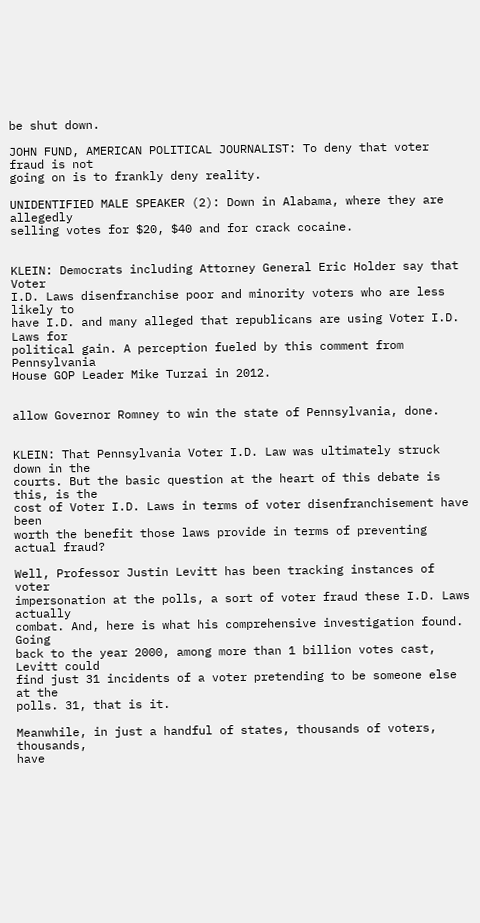be shut down.

JOHN FUND, AMERICAN POLITICAL JOURNALIST: To deny that voter fraud is not
going on is to frankly deny reality.

UNIDENTIFIED MALE SPEAKER (2): Down in Alabama, where they are allegedly
selling votes for $20, $40 and for crack cocaine.


KLEIN: Democrats including Attorney General Eric Holder say that Voter
I.D. Laws disenfranchise poor and minority voters who are less likely to
have I.D. and many alleged that republicans are using Voter I.D. Laws for
political gain. A perception fueled by this comment from Pennsylvania
House GOP Leader Mike Turzai in 2012.


allow Governor Romney to win the state of Pennsylvania, done.


KLEIN: That Pennsylvania Voter I.D. Law was ultimately struck down in the
courts. But the basic question at the heart of this debate is this, is the
cost of Voter I.D. Laws in terms of voter disenfranchisement have been
worth the benefit those laws provide in terms of preventing actual fraud?

Well, Professor Justin Levitt has been tracking instances of voter
impersonation at the polls, a sort of voter fraud these I.D. Laws actually
combat. And, here is what his comprehensive investigation found. Going
back to the year 2000, among more than 1 billion votes cast, Levitt could
find just 31 incidents of a voter pretending to be someone else at the
polls. 31, that is it.

Meanwhile, in just a handful of states, thousands of voters, thousands,
have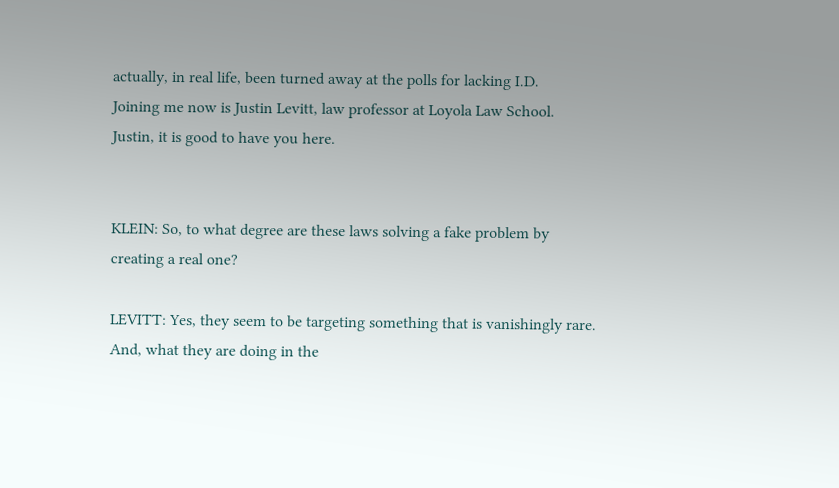actually, in real life, been turned away at the polls for lacking I.D.
Joining me now is Justin Levitt, law professor at Loyola Law School.
Justin, it is good to have you here.


KLEIN: So, to what degree are these laws solving a fake problem by
creating a real one?

LEVITT: Yes, they seem to be targeting something that is vanishingly rare.
And, what they are doing in the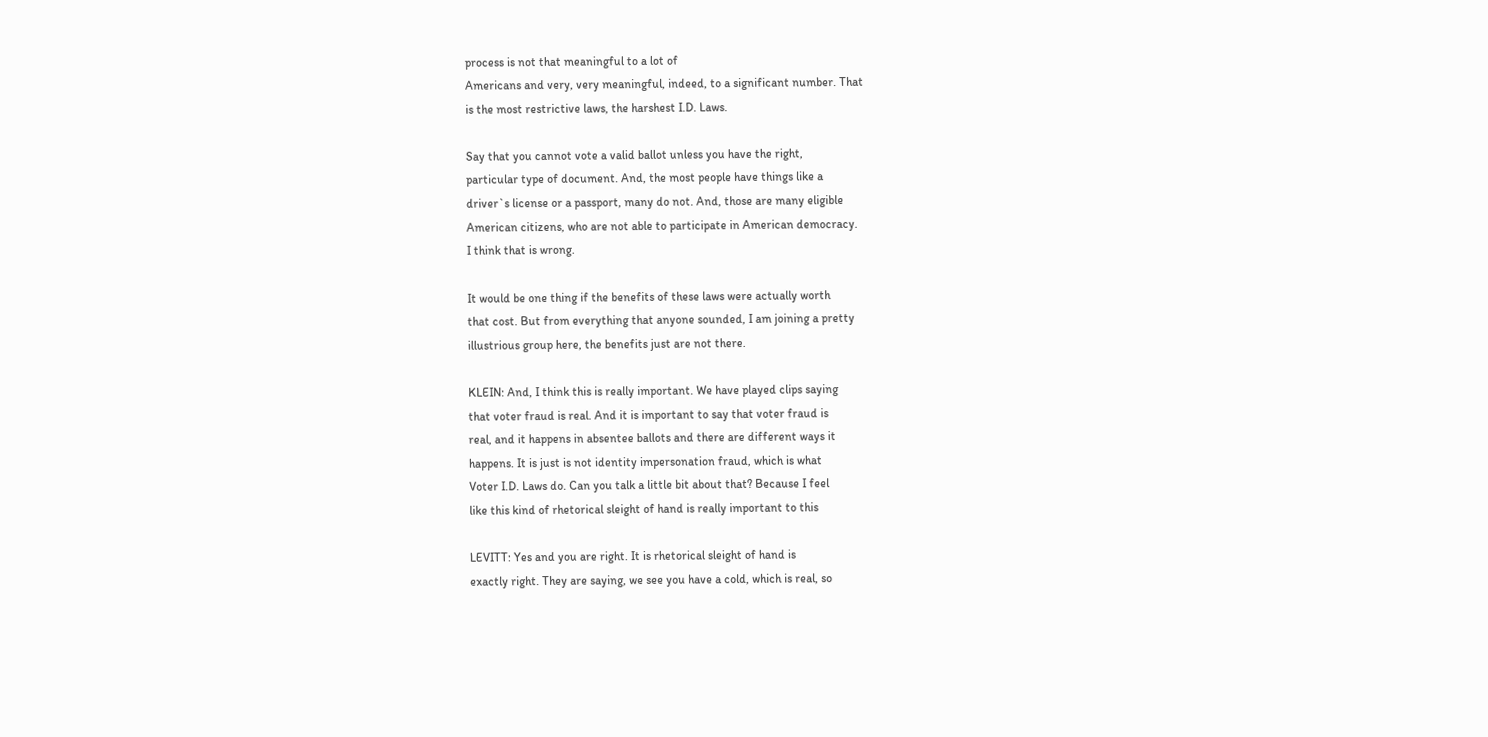process is not that meaningful to a lot of
Americans and very, very meaningful, indeed, to a significant number. That
is the most restrictive laws, the harshest I.D. Laws.

Say that you cannot vote a valid ballot unless you have the right,
particular type of document. And, the most people have things like a
driver`s license or a passport, many do not. And, those are many eligible
American citizens, who are not able to participate in American democracy.
I think that is wrong.

It would be one thing if the benefits of these laws were actually worth
that cost. But from everything that anyone sounded, I am joining a pretty
illustrious group here, the benefits just are not there.

KLEIN: And, I think this is really important. We have played clips saying
that voter fraud is real. And it is important to say that voter fraud is
real, and it happens in absentee ballots and there are different ways it
happens. It is just is not identity impersonation fraud, which is what
Voter I.D. Laws do. Can you talk a little bit about that? Because I feel
like this kind of rhetorical sleight of hand is really important to this

LEVITT: Yes and you are right. It is rhetorical sleight of hand is
exactly right. They are saying, we see you have a cold, which is real, so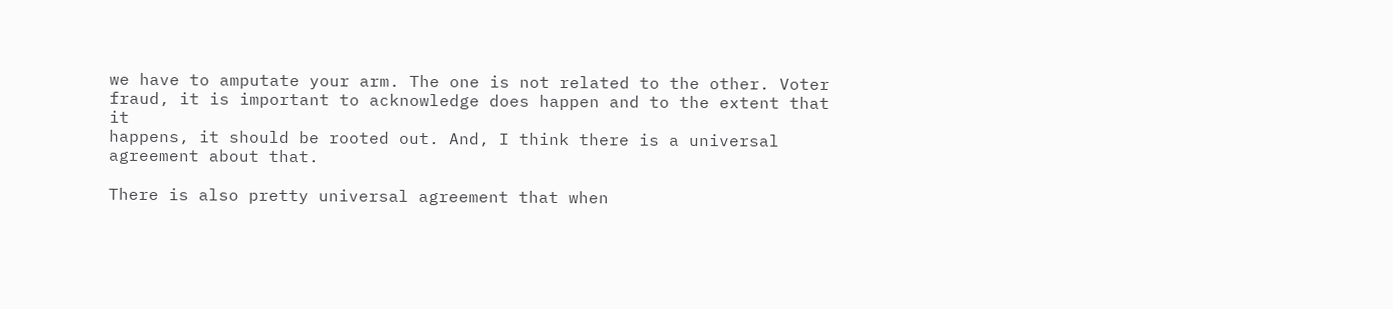we have to amputate your arm. The one is not related to the other. Voter
fraud, it is important to acknowledge does happen and to the extent that it
happens, it should be rooted out. And, I think there is a universal
agreement about that.

There is also pretty universal agreement that when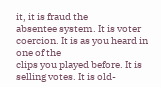it, it is fraud the
absentee system. It is voter coercion. It is as you heard in one of the
clips you played before. It is selling votes. It is old-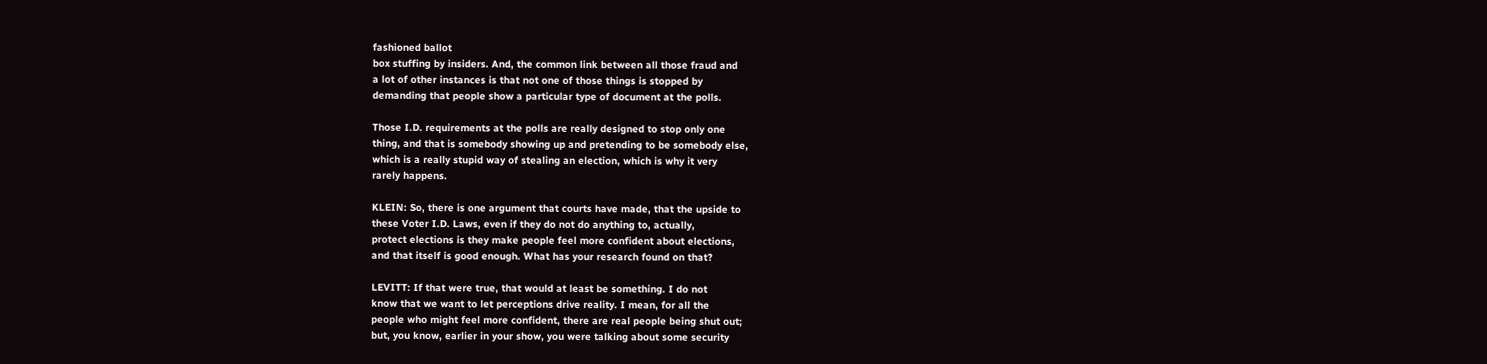fashioned ballot
box stuffing by insiders. And, the common link between all those fraud and
a lot of other instances is that not one of those things is stopped by
demanding that people show a particular type of document at the polls.

Those I.D. requirements at the polls are really designed to stop only one
thing, and that is somebody showing up and pretending to be somebody else,
which is a really stupid way of stealing an election, which is why it very
rarely happens.

KLEIN: So, there is one argument that courts have made, that the upside to
these Voter I.D. Laws, even if they do not do anything to, actually,
protect elections is they make people feel more confident about elections,
and that itself is good enough. What has your research found on that?

LEVITT: If that were true, that would at least be something. I do not
know that we want to let perceptions drive reality. I mean, for all the
people who might feel more confident, there are real people being shut out;
but, you know, earlier in your show, you were talking about some security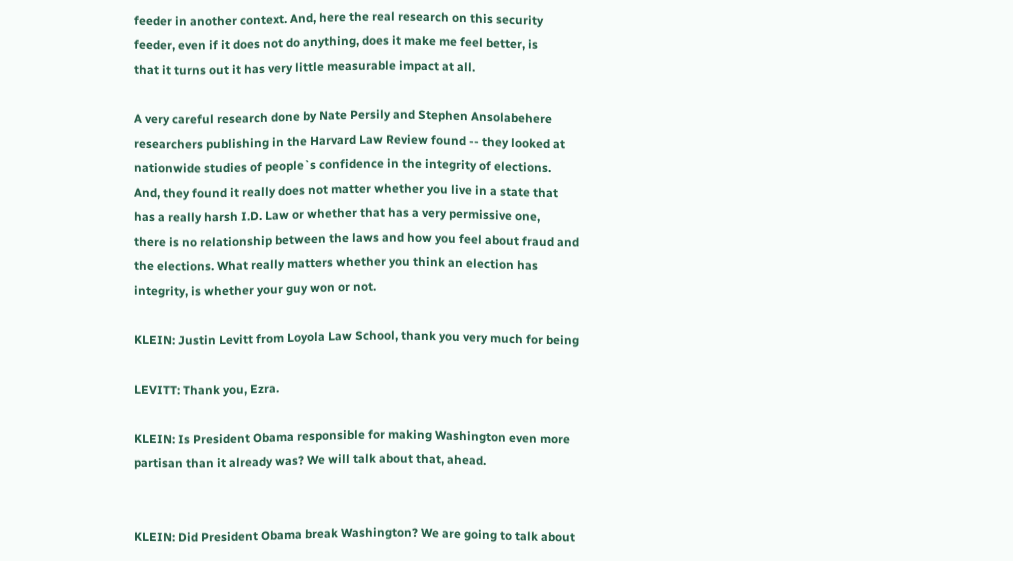feeder in another context. And, here the real research on this security
feeder, even if it does not do anything, does it make me feel better, is
that it turns out it has very little measurable impact at all.

A very careful research done by Nate Persily and Stephen Ansolabehere
researchers publishing in the Harvard Law Review found -- they looked at
nationwide studies of people`s confidence in the integrity of elections.
And, they found it really does not matter whether you live in a state that
has a really harsh I.D. Law or whether that has a very permissive one,
there is no relationship between the laws and how you feel about fraud and
the elections. What really matters whether you think an election has
integrity, is whether your guy won or not.

KLEIN: Justin Levitt from Loyola Law School, thank you very much for being

LEVITT: Thank you, Ezra.

KLEIN: Is President Obama responsible for making Washington even more
partisan than it already was? We will talk about that, ahead.


KLEIN: Did President Obama break Washington? We are going to talk about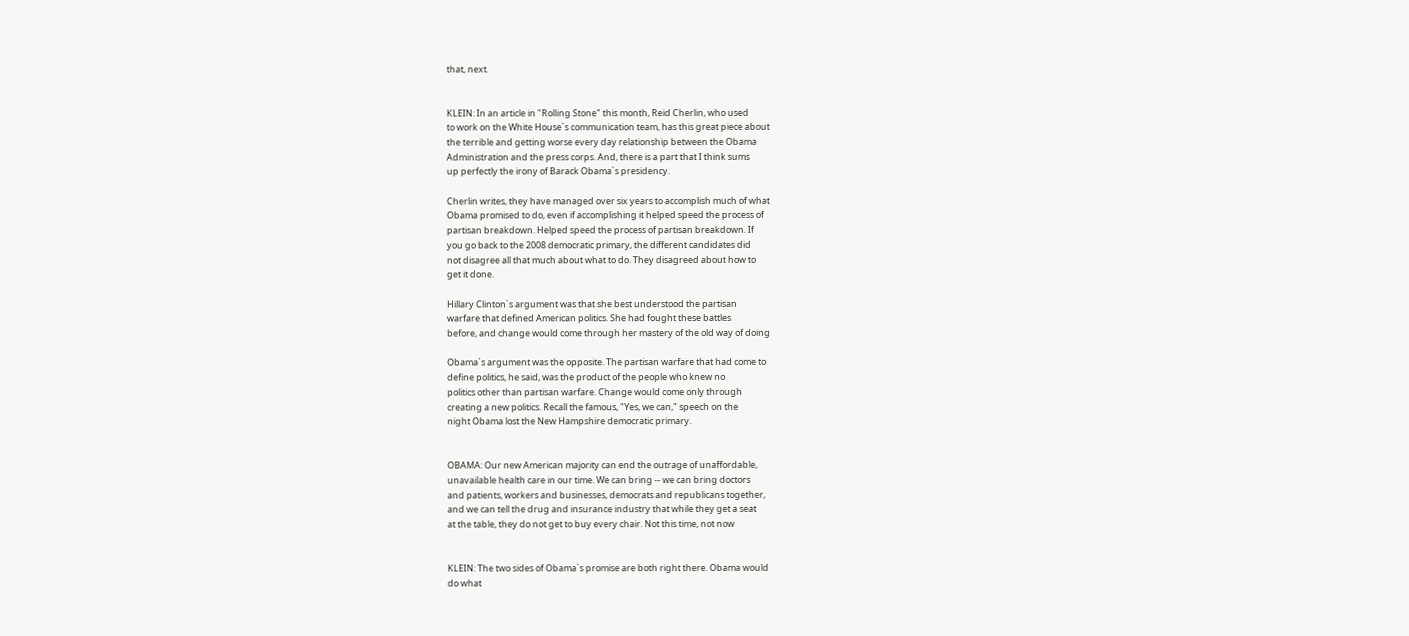that, next.


KLEIN: In an article in "Rolling Stone" this month, Reid Cherlin, who used
to work on the White House`s communication team, has this great piece about
the terrible and getting worse every day relationship between the Obama
Administration and the press corps. And, there is a part that I think sums
up perfectly the irony of Barack Obama`s presidency.

Cherlin writes, they have managed over six years to accomplish much of what
Obama promised to do, even if accomplishing it helped speed the process of
partisan breakdown. Helped speed the process of partisan breakdown. If
you go back to the 2008 democratic primary, the different candidates did
not disagree all that much about what to do. They disagreed about how to
get it done.

Hillary Clinton`s argument was that she best understood the partisan
warfare that defined American politics. She had fought these battles
before, and change would come through her mastery of the old way of doing

Obama`s argument was the opposite. The partisan warfare that had come to
define politics, he said, was the product of the people who knew no
politics other than partisan warfare. Change would come only through
creating a new politics. Recall the famous, "Yes, we can," speech on the
night Obama lost the New Hampshire democratic primary.


OBAMA: Our new American majority can end the outrage of unaffordable,
unavailable health care in our time. We can bring -- we can bring doctors
and patients, workers and businesses, democrats and republicans together,
and we can tell the drug and insurance industry that while they get a seat
at the table, they do not get to buy every chair. Not this time, not now


KLEIN: The two sides of Obama`s promise are both right there. Obama would
do what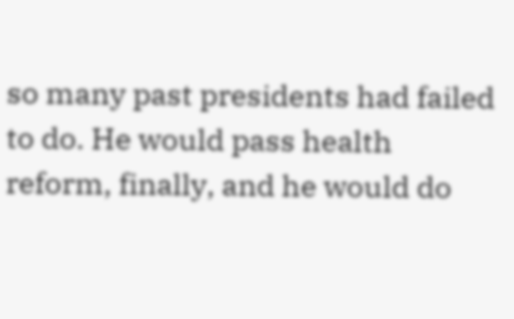so many past presidents had failed to do. He would pass health
reform, finally, and he would do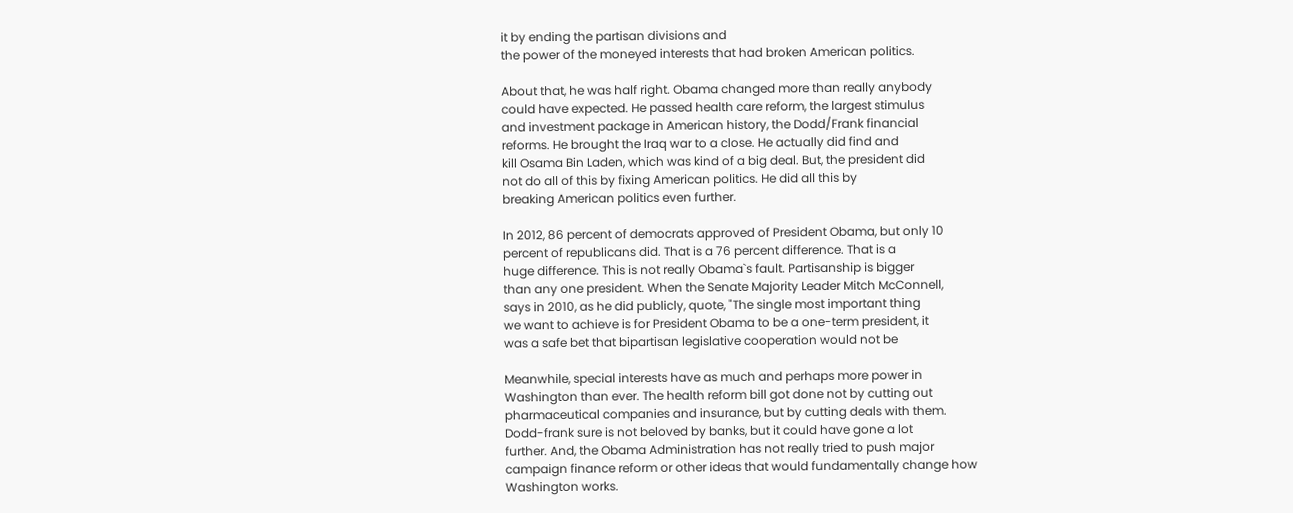it by ending the partisan divisions and
the power of the moneyed interests that had broken American politics.

About that, he was half right. Obama changed more than really anybody
could have expected. He passed health care reform, the largest stimulus
and investment package in American history, the Dodd/Frank financial
reforms. He brought the Iraq war to a close. He actually did find and
kill Osama Bin Laden, which was kind of a big deal. But, the president did
not do all of this by fixing American politics. He did all this by
breaking American politics even further.

In 2012, 86 percent of democrats approved of President Obama, but only 10
percent of republicans did. That is a 76 percent difference. That is a
huge difference. This is not really Obama`s fault. Partisanship is bigger
than any one president. When the Senate Majority Leader Mitch McConnell,
says in 2010, as he did publicly, quote, "The single most important thing
we want to achieve is for President Obama to be a one-term president, it
was a safe bet that bipartisan legislative cooperation would not be

Meanwhile, special interests have as much and perhaps more power in
Washington than ever. The health reform bill got done not by cutting out
pharmaceutical companies and insurance, but by cutting deals with them.
Dodd-frank sure is not beloved by banks, but it could have gone a lot
further. And, the Obama Administration has not really tried to push major
campaign finance reform or other ideas that would fundamentally change how
Washington works.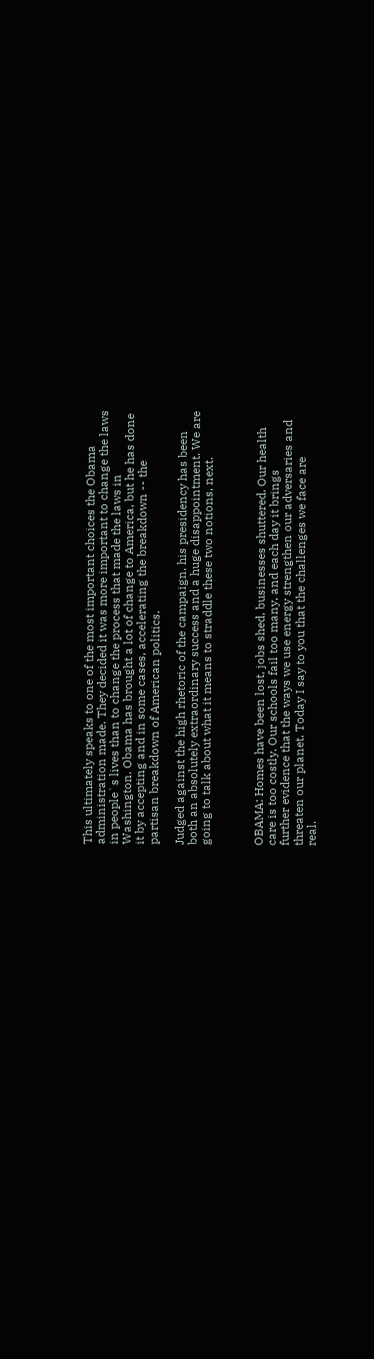This ultimately speaks to one of the most important choices the Obama
administration made. They decided it was more important to change the laws
in people`s lives than to change the process that made the laws in
Washington. Obama has brought a lot of change to America, but he has done
it by accepting and in some cases, accelerating the breakdown -- the
partisan breakdown of American politics.

Judged against the high rhetoric of the campaign, his presidency has been
both an absolutely extraordinary success and a huge disappointment. We are
going to talk about what it means to straddle these two notions, next.



OBAMA: Homes have been lost, jobs shed, businesses shuttered. Our health
care is too costly. Our schools fail too many, and each day it brings
further evidence that the ways we use energy strengthen our adversaries and
threaten our planet. Today I say to you that the challenges we face are
real.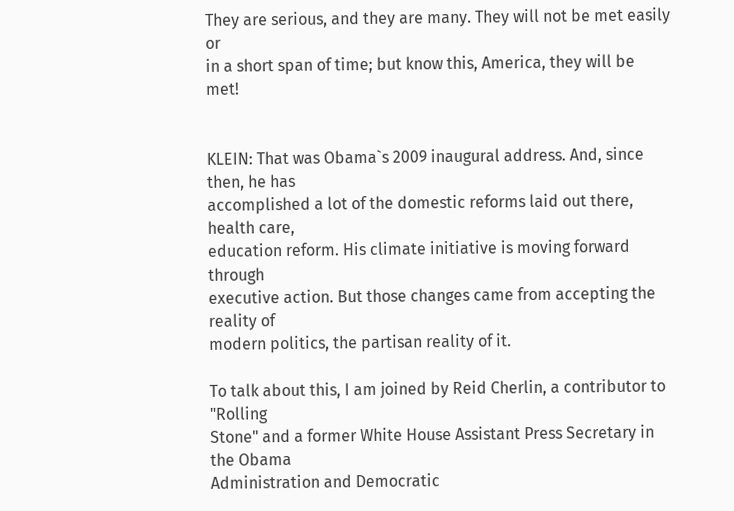They are serious, and they are many. They will not be met easily or
in a short span of time; but know this, America, they will be met!


KLEIN: That was Obama`s 2009 inaugural address. And, since then, he has
accomplished a lot of the domestic reforms laid out there, health care,
education reform. His climate initiative is moving forward through
executive action. But those changes came from accepting the reality of
modern politics, the partisan reality of it.

To talk about this, I am joined by Reid Cherlin, a contributor to "Rolling
Stone" and a former White House Assistant Press Secretary in the Obama
Administration and Democratic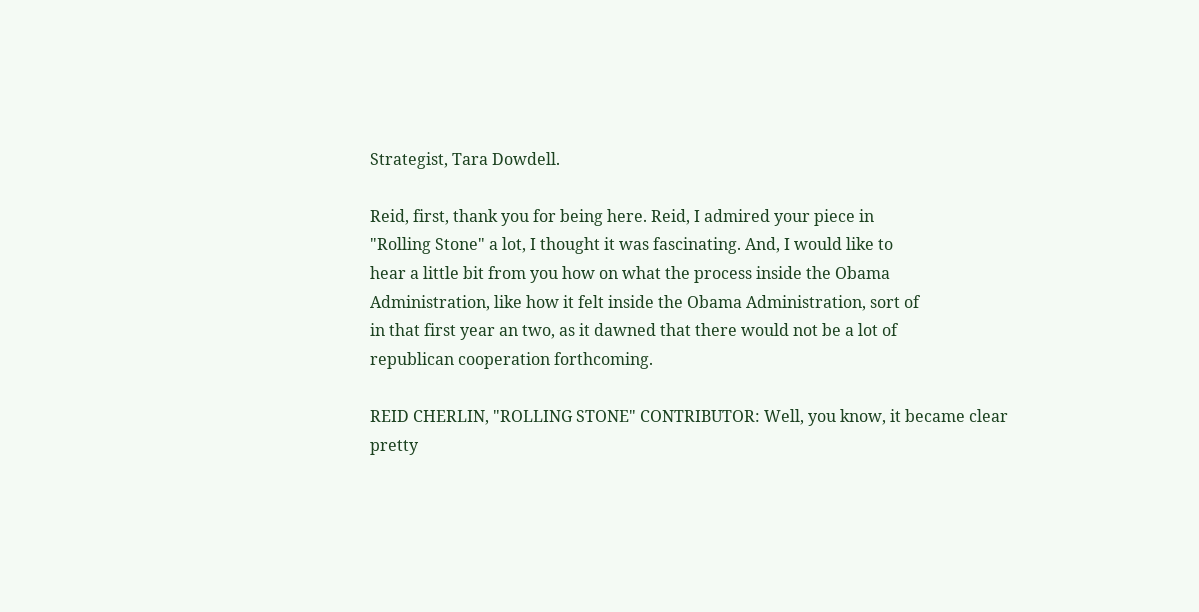Strategist, Tara Dowdell.

Reid, first, thank you for being here. Reid, I admired your piece in
"Rolling Stone" a lot, I thought it was fascinating. And, I would like to
hear a little bit from you how on what the process inside the Obama
Administration, like how it felt inside the Obama Administration, sort of
in that first year an two, as it dawned that there would not be a lot of
republican cooperation forthcoming.

REID CHERLIN, "ROLLING STONE" CONTRIBUTOR: Well, you know, it became clear
pretty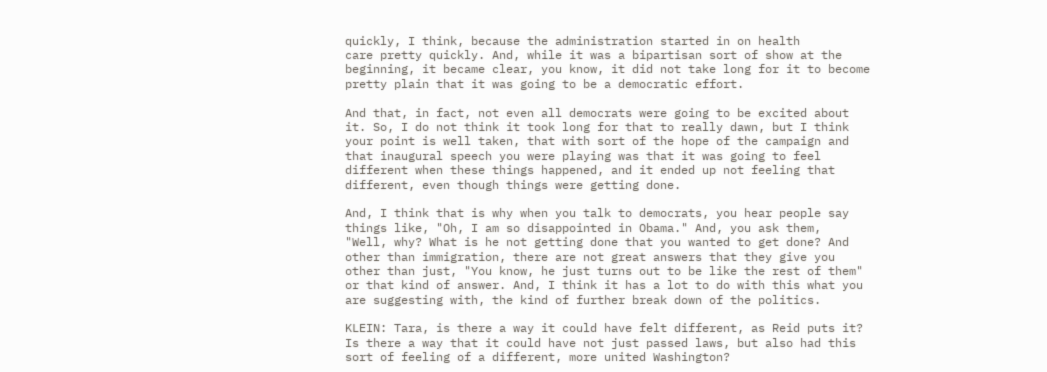quickly, I think, because the administration started in on health
care pretty quickly. And, while it was a bipartisan sort of show at the
beginning, it became clear, you know, it did not take long for it to become
pretty plain that it was going to be a democratic effort.

And that, in fact, not even all democrats were going to be excited about
it. So, I do not think it took long for that to really dawn, but I think
your point is well taken, that with sort of the hope of the campaign and
that inaugural speech you were playing was that it was going to feel
different when these things happened, and it ended up not feeling that
different, even though things were getting done.

And, I think that is why when you talk to democrats, you hear people say
things like, "Oh, I am so disappointed in Obama." And, you ask them,
"Well, why? What is he not getting done that you wanted to get done? And
other than immigration, there are not great answers that they give you
other than just, "You know, he just turns out to be like the rest of them"
or that kind of answer. And, I think it has a lot to do with this what you
are suggesting with, the kind of further break down of the politics.

KLEIN: Tara, is there a way it could have felt different, as Reid puts it?
Is there a way that it could have not just passed laws, but also had this
sort of feeling of a different, more united Washington?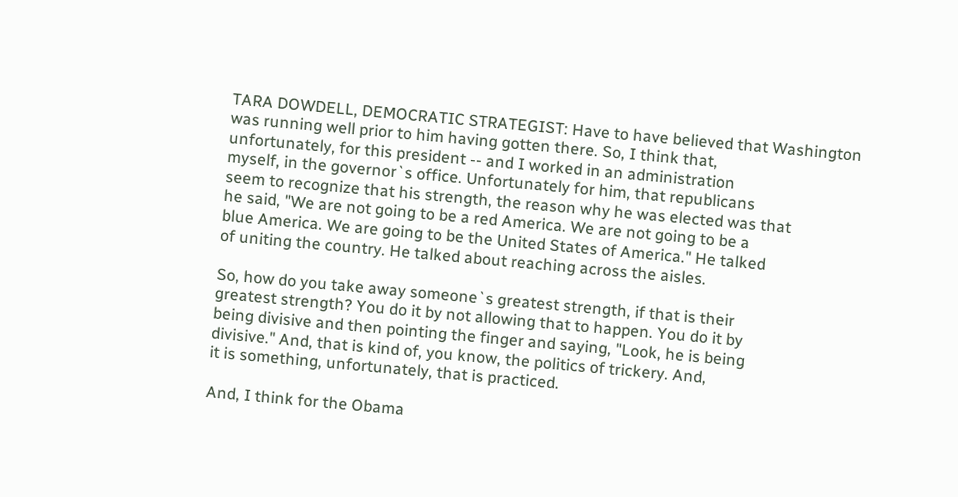TARA DOWDELL, DEMOCRATIC STRATEGIST: Have to have believed that Washington
was running well prior to him having gotten there. So, I think that,
unfortunately, for this president -- and I worked in an administration
myself, in the governor`s office. Unfortunately for him, that republicans
seem to recognize that his strength, the reason why he was elected was that
he said, "We are not going to be a red America. We are not going to be a
blue America. We are going to be the United States of America." He talked
of uniting the country. He talked about reaching across the aisles.

So, how do you take away someone`s greatest strength, if that is their
greatest strength? You do it by not allowing that to happen. You do it by
being divisive and then pointing the finger and saying, "Look, he is being
divisive." And, that is kind of, you know, the politics of trickery. And,
it is something, unfortunately, that is practiced.

And, I think for the Obama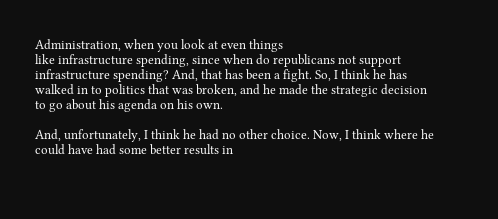Administration, when you look at even things
like infrastructure spending, since when do republicans not support
infrastructure spending? And, that has been a fight. So, I think he has
walked in to politics that was broken, and he made the strategic decision
to go about his agenda on his own.

And, unfortunately, I think he had no other choice. Now, I think where he
could have had some better results in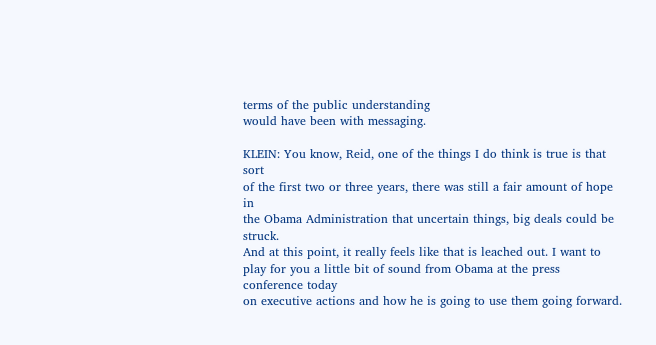terms of the public understanding
would have been with messaging.

KLEIN: You know, Reid, one of the things I do think is true is that sort
of the first two or three years, there was still a fair amount of hope in
the Obama Administration that uncertain things, big deals could be struck.
And at this point, it really feels like that is leached out. I want to
play for you a little bit of sound from Obama at the press conference today
on executive actions and how he is going to use them going forward.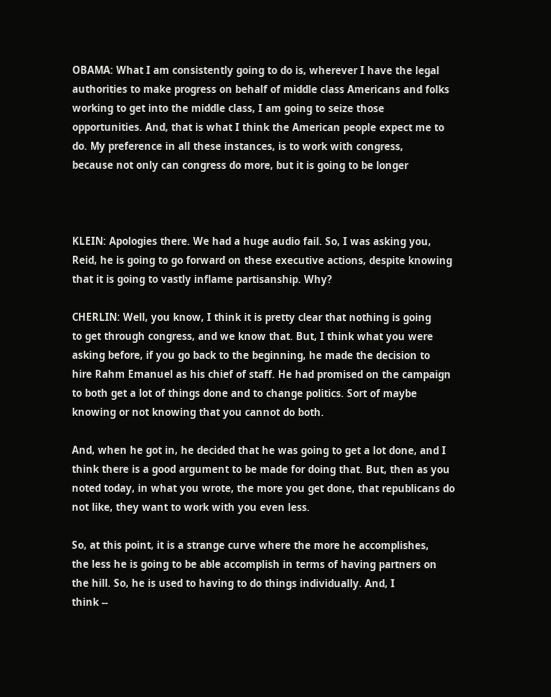OBAMA: What I am consistently going to do is, wherever I have the legal
authorities to make progress on behalf of middle class Americans and folks
working to get into the middle class, I am going to seize those
opportunities. And, that is what I think the American people expect me to
do. My preference in all these instances, is to work with congress,
because not only can congress do more, but it is going to be longer



KLEIN: Apologies there. We had a huge audio fail. So, I was asking you,
Reid, he is going to go forward on these executive actions, despite knowing
that it is going to vastly inflame partisanship. Why?

CHERLIN: Well, you know, I think it is pretty clear that nothing is going
to get through congress, and we know that. But, I think what you were
asking before, if you go back to the beginning, he made the decision to
hire Rahm Emanuel as his chief of staff. He had promised on the campaign
to both get a lot of things done and to change politics. Sort of maybe
knowing or not knowing that you cannot do both.

And, when he got in, he decided that he was going to get a lot done, and I
think there is a good argument to be made for doing that. But, then as you
noted today, in what you wrote, the more you get done, that republicans do
not like, they want to work with you even less.

So, at this point, it is a strange curve where the more he accomplishes,
the less he is going to be able accomplish in terms of having partners on
the hill. So, he is used to having to do things individually. And, I
think --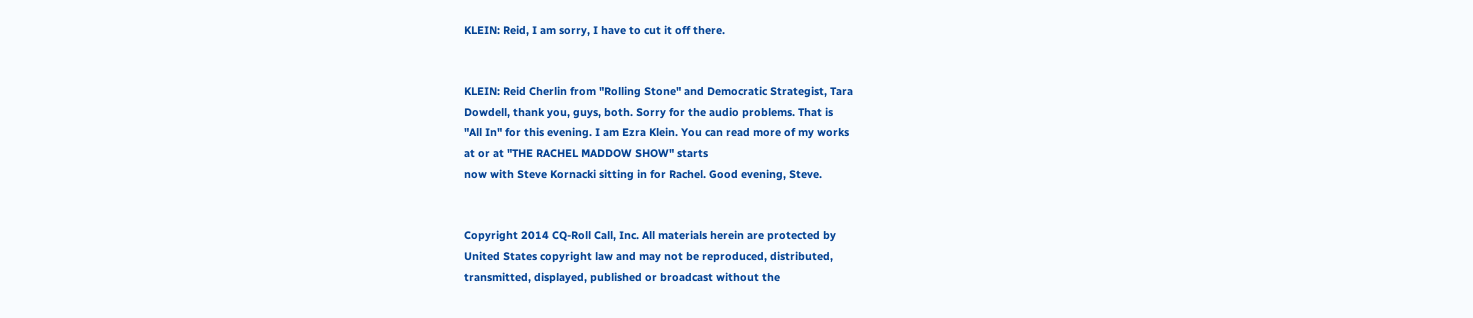KLEIN: Reid, I am sorry, I have to cut it off there.


KLEIN: Reid Cherlin from "Rolling Stone" and Democratic Strategist, Tara
Dowdell, thank you, guys, both. Sorry for the audio problems. That is
"All In" for this evening. I am Ezra Klein. You can read more of my works
at or at "THE RACHEL MADDOW SHOW" starts
now with Steve Kornacki sitting in for Rachel. Good evening, Steve.


Copyright 2014 CQ-Roll Call, Inc. All materials herein are protected by
United States copyright law and may not be reproduced, distributed,
transmitted, displayed, published or broadcast without the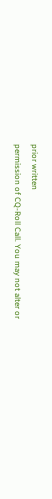prior written
permission of CQ-Roll Call. You may not alter or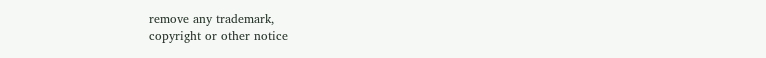remove any trademark,
copyright or other notice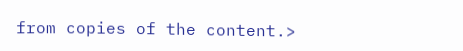from copies of the content.>